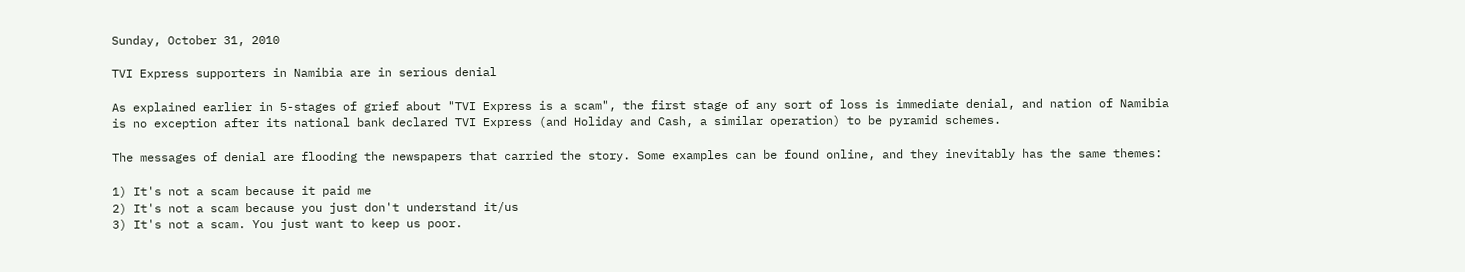Sunday, October 31, 2010

TVI Express supporters in Namibia are in serious denial

As explained earlier in 5-stages of grief about "TVI Express is a scam", the first stage of any sort of loss is immediate denial, and nation of Namibia is no exception after its national bank declared TVI Express (and Holiday and Cash, a similar operation) to be pyramid schemes.

The messages of denial are flooding the newspapers that carried the story. Some examples can be found online, and they inevitably has the same themes:

1) It's not a scam because it paid me
2) It's not a scam because you just don't understand it/us
3) It's not a scam. You just want to keep us poor.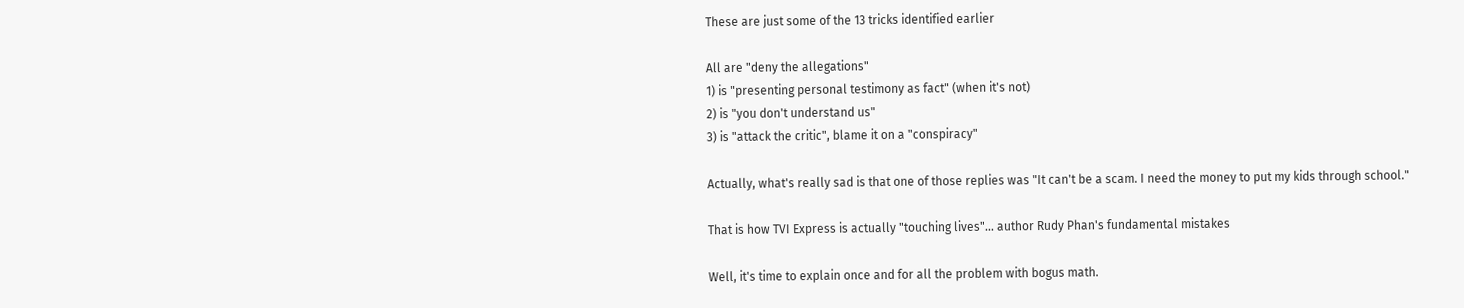These are just some of the 13 tricks identified earlier

All are "deny the allegations"
1) is "presenting personal testimony as fact" (when it's not)
2) is "you don't understand us"
3) is "attack the critic", blame it on a "conspiracy"

Actually, what's really sad is that one of those replies was "It can't be a scam. I need the money to put my kids through school."

That is how TVI Express is actually "touching lives"... author Rudy Phan's fundamental mistakes

Well, it's time to explain once and for all the problem with bogus math.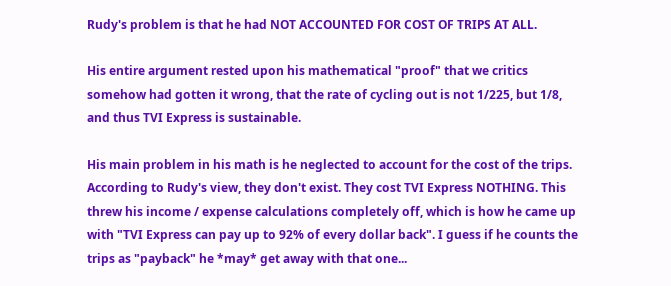Rudy's problem is that he had NOT ACCOUNTED FOR COST OF TRIPS AT ALL.

His entire argument rested upon his mathematical "proof" that we critics somehow had gotten it wrong, that the rate of cycling out is not 1/225, but 1/8, and thus TVI Express is sustainable.

His main problem in his math is he neglected to account for the cost of the trips. According to Rudy's view, they don't exist. They cost TVI Express NOTHING. This threw his income / expense calculations completely off, which is how he came up with "TVI Express can pay up to 92% of every dollar back". I guess if he counts the trips as "payback" he *may* get away with that one...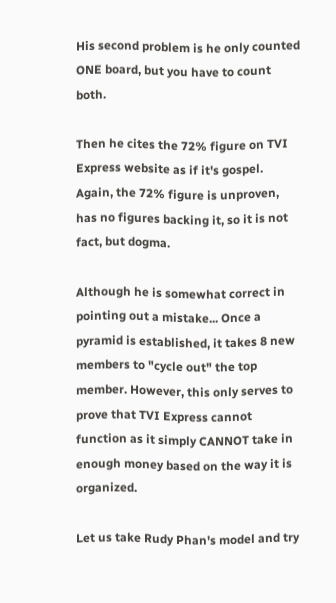His second problem is he only counted ONE board, but you have to count both.

Then he cites the 72% figure on TVI Express website as if it's gospel. Again, the 72% figure is unproven, has no figures backing it, so it is not fact, but dogma.

Although he is somewhat correct in pointing out a mistake... Once a pyramid is established, it takes 8 new members to "cycle out" the top member. However, this only serves to prove that TVI Express cannot function as it simply CANNOT take in enough money based on the way it is organized.

Let us take Rudy Phan's model and try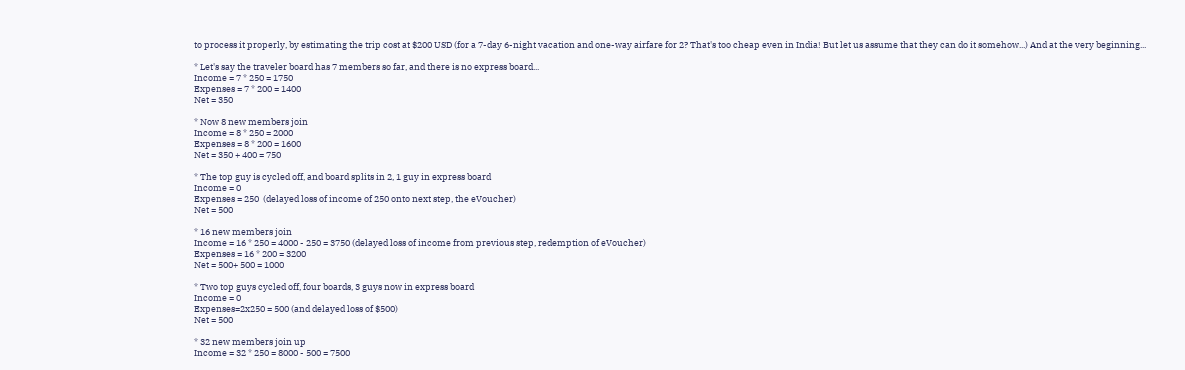to process it properly, by estimating the trip cost at $200 USD (for a 7-day 6-night vacation and one-way airfare for 2? That's too cheap even in India! But let us assume that they can do it somehow...) And at the very beginning...

* Let's say the traveler board has 7 members so far, and there is no express board...
Income = 7 * 250 = 1750
Expenses = 7 * 200 = 1400
Net = 350

* Now 8 new members join
Income = 8 * 250 = 2000
Expenses = 8 * 200 = 1600
Net = 350 + 400 = 750

* The top guy is cycled off, and board splits in 2, 1 guy in express board
Income = 0
Expenses = 250  (delayed loss of income of 250 onto next step, the eVoucher)
Net = 500

* 16 new members join
Income = 16 * 250 = 4000 - 250 = 3750 (delayed loss of income from previous step, redemption of eVoucher)
Expenses = 16 * 200 = 3200
Net = 500+ 500 = 1000

* Two top guys cycled off, four boards, 3 guys now in express board
Income = 0
Expenses=2x250 = 500 (and delayed loss of $500)
Net = 500

* 32 new members join up
Income = 32 * 250 = 8000 - 500 = 7500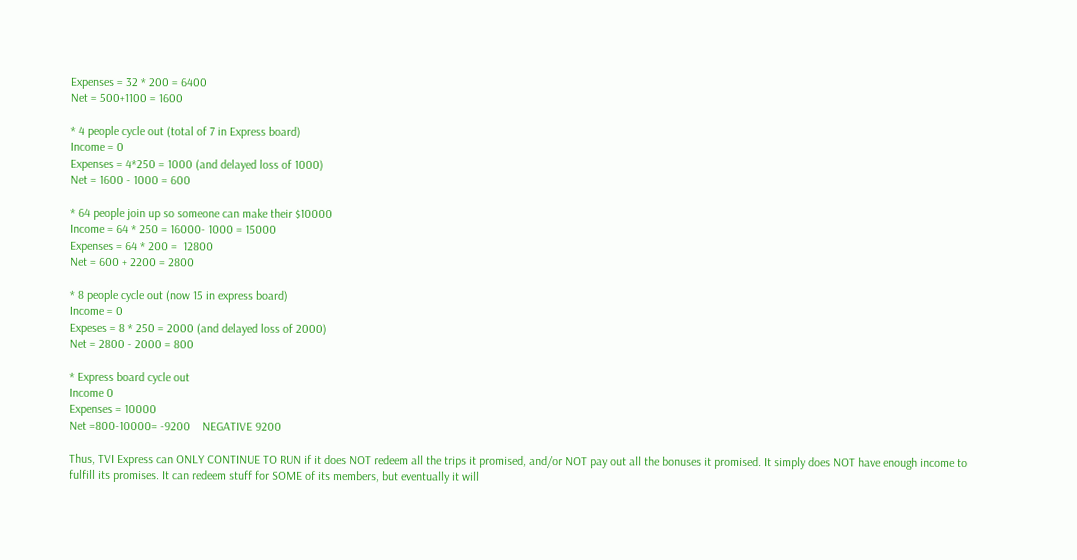Expenses = 32 * 200 = 6400
Net = 500+1100 = 1600

* 4 people cycle out (total of 7 in Express board)
Income = 0
Expenses = 4*250 = 1000 (and delayed loss of 1000)
Net = 1600 - 1000 = 600

* 64 people join up so someone can make their $10000
Income = 64 * 250 = 16000- 1000 = 15000
Expenses = 64 * 200 =  12800
Net = 600 + 2200 = 2800

* 8 people cycle out (now 15 in express board)
Income = 0
Expeses = 8 * 250 = 2000 (and delayed loss of 2000)
Net = 2800 - 2000 = 800

* Express board cycle out
Income 0
Expenses = 10000
Net =800-10000= -9200    NEGATIVE 9200

Thus, TVI Express can ONLY CONTINUE TO RUN if it does NOT redeem all the trips it promised, and/or NOT pay out all the bonuses it promised. It simply does NOT have enough income to fulfill its promises. It can redeem stuff for SOME of its members, but eventually it will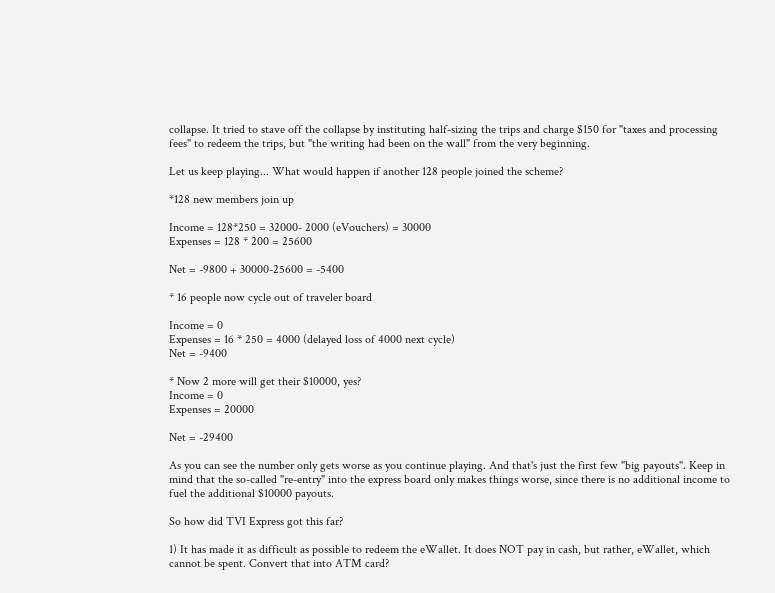collapse. It tried to stave off the collapse by instituting half-sizing the trips and charge $150 for "taxes and processing fees" to redeem the trips, but "the writing had been on the wall" from the very beginning.

Let us keep playing... What would happen if another 128 people joined the scheme?

*128 new members join up

Income = 128*250 = 32000- 2000 (eVouchers) = 30000
Expenses = 128 * 200 = 25600

Net = -9800 + 30000-25600 = -5400

* 16 people now cycle out of traveler board

Income = 0
Expenses = 16 * 250 = 4000 (delayed loss of 4000 next cycle)
Net = -9400

* Now 2 more will get their $10000, yes?
Income = 0
Expenses = 20000

Net = -29400

As you can see the number only gets worse as you continue playing. And that's just the first few "big payouts". Keep in mind that the so-called "re-entry" into the express board only makes things worse, since there is no additional income to fuel the additional $10000 payouts.

So how did TVI Express got this far?

1) It has made it as difficult as possible to redeem the eWallet. It does NOT pay in cash, but rather, eWallet, which cannot be spent. Convert that into ATM card?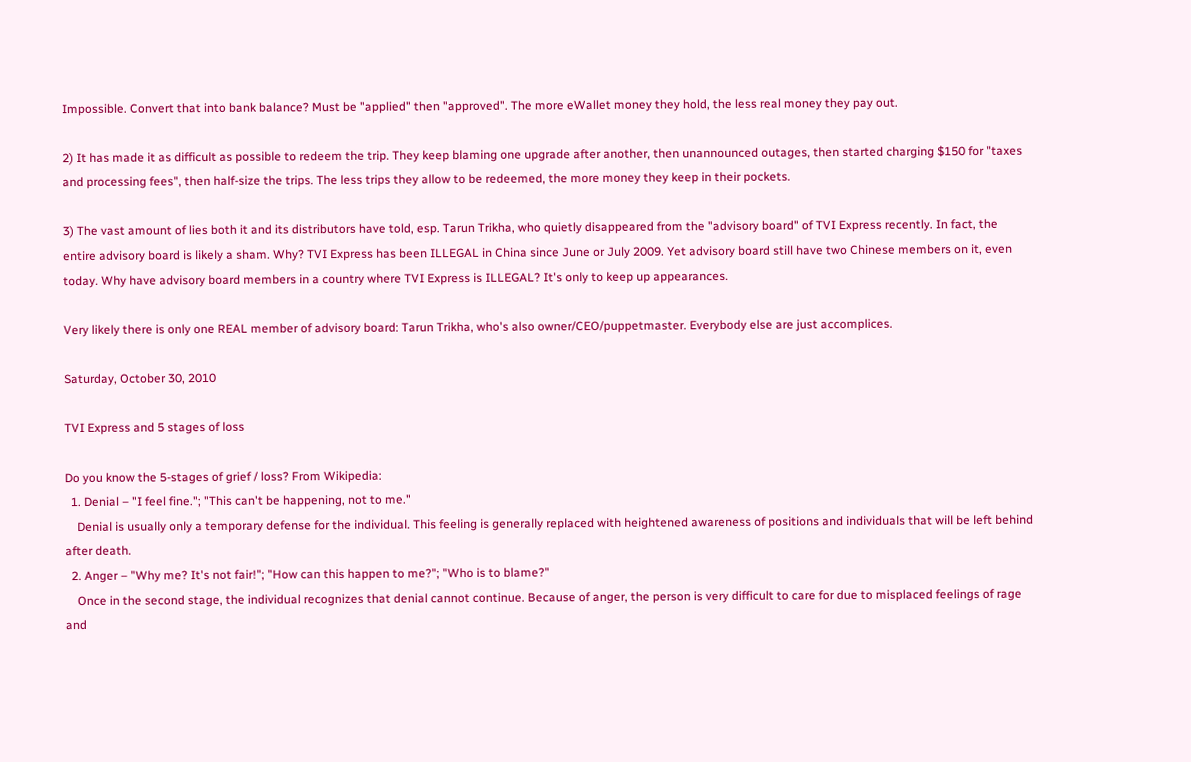Impossible. Convert that into bank balance? Must be "applied" then "approved". The more eWallet money they hold, the less real money they pay out.

2) It has made it as difficult as possible to redeem the trip. They keep blaming one upgrade after another, then unannounced outages, then started charging $150 for "taxes and processing fees", then half-size the trips. The less trips they allow to be redeemed, the more money they keep in their pockets.

3) The vast amount of lies both it and its distributors have told, esp. Tarun Trikha, who quietly disappeared from the "advisory board" of TVI Express recently. In fact, the entire advisory board is likely a sham. Why? TVI Express has been ILLEGAL in China since June or July 2009. Yet advisory board still have two Chinese members on it, even today. Why have advisory board members in a country where TVI Express is ILLEGAL? It's only to keep up appearances.

Very likely there is only one REAL member of advisory board: Tarun Trikha, who's also owner/CEO/puppetmaster. Everybody else are just accomplices.

Saturday, October 30, 2010

TVI Express and 5 stages of loss

Do you know the 5-stages of grief / loss? From Wikipedia:
  1. Denial – "I feel fine."; "This can't be happening, not to me."
    Denial is usually only a temporary defense for the individual. This feeling is generally replaced with heightened awareness of positions and individuals that will be left behind after death.
  2. Anger – "Why me? It's not fair!"; "How can this happen to me?"; "Who is to blame?"
    Once in the second stage, the individual recognizes that denial cannot continue. Because of anger, the person is very difficult to care for due to misplaced feelings of rage and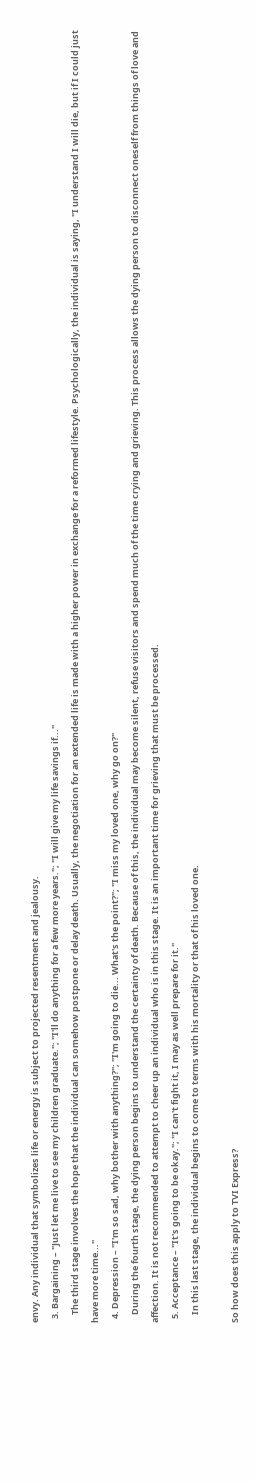envy. Any individual that symbolizes life or energy is subject to projected resentment and jealousy.
  3. Bargaining – "Just let me live to see my children graduate."; "I'll do anything for a few more years."; "I will give my life savings if..."
    The third stage involves the hope that the individual can somehow postpone or delay death. Usually, the negotiation for an extended life is made with a higher power in exchange for a reformed lifestyle. Psychologically, the individual is saying, "I understand I will die, but if I could just have more time..."
  4. Depression – "I'm so sad, why bother with anything?"; "I'm going to die... What's the point?"; "I miss my loved one, why go on?"
    During the fourth stage, the dying person begins to understand the certainty of death. Because of this, the individual may become silent, refuse visitors and spend much of the time crying and grieving. This process allows the dying person to disconnect oneself from things of love and affection. It is not recommended to attempt to cheer up an individual who is in this stage. It is an important time for grieving that must be processed.
  5. Acceptance – "It's going to be okay."; "I can't fight it, I may as well prepare for it."
    In this last stage, the individual begins to come to terms with his mortality or that of his loved one.

So how does this apply to TVI Express?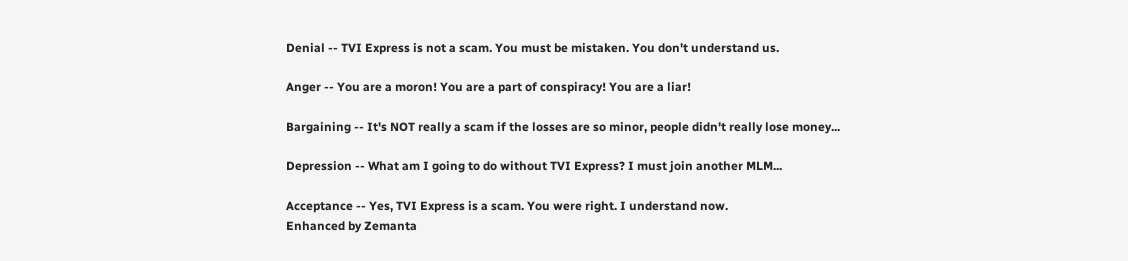Denial -- TVI Express is not a scam. You must be mistaken. You don't understand us.

Anger -- You are a moron! You are a part of conspiracy! You are a liar!

Bargaining -- It's NOT really a scam if the losses are so minor, people didn't really lose money...

Depression -- What am I going to do without TVI Express? I must join another MLM...

Acceptance -- Yes, TVI Express is a scam. You were right. I understand now.
Enhanced by Zemanta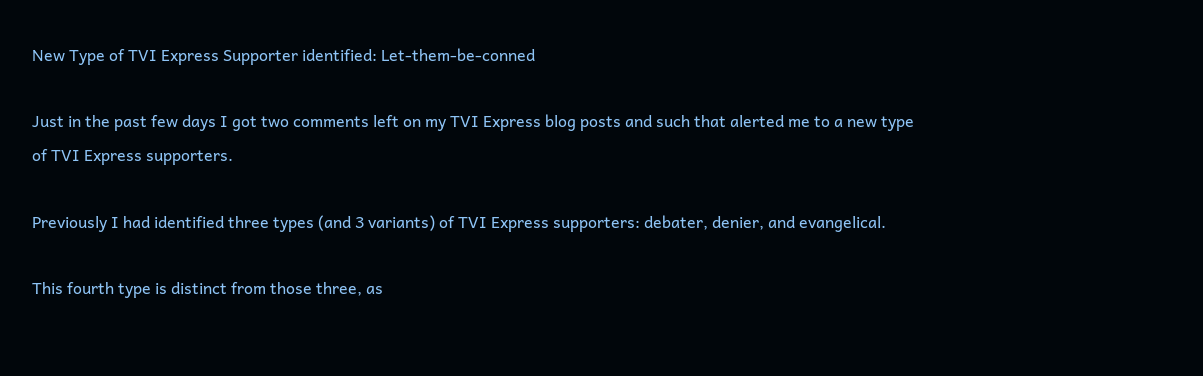New Type of TVI Express Supporter identified: Let-them-be-conned

Just in the past few days I got two comments left on my TVI Express blog posts and such that alerted me to a new type of TVI Express supporters.

Previously I had identified three types (and 3 variants) of TVI Express supporters: debater, denier, and evangelical.

This fourth type is distinct from those three, as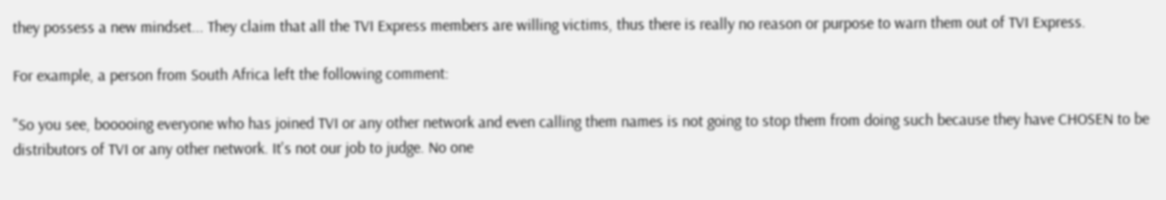they possess a new mindset... They claim that all the TVI Express members are willing victims, thus there is really no reason or purpose to warn them out of TVI Express.

For example, a person from South Africa left the following comment:

"So you see, booooing everyone who has joined TVI or any other network and even calling them names is not going to stop them from doing such because they have CHOSEN to be distributors of TVI or any other network. It's not our job to judge. No one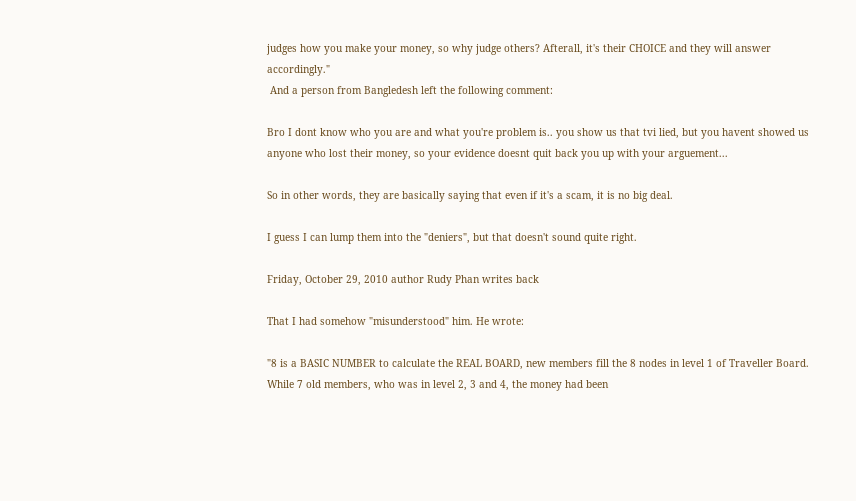judges how you make your money, so why judge others? Afterall, it's their CHOICE and they will answer accordingly."
 And a person from Bangledesh left the following comment:

Bro I dont know who you are and what you're problem is.. you show us that tvi lied, but you havent showed us anyone who lost their money, so your evidence doesnt quit back you up with your arguement...

So in other words, they are basically saying that even if it's a scam, it is no big deal.

I guess I can lump them into the "deniers", but that doesn't sound quite right.

Friday, October 29, 2010 author Rudy Phan writes back

That I had somehow "misunderstood" him. He wrote:

"8 is a BASIC NUMBER to calculate the REAL BOARD, new members fill the 8 nodes in level 1 of Traveller Board. While 7 old members, who was in level 2, 3 and 4, the money had been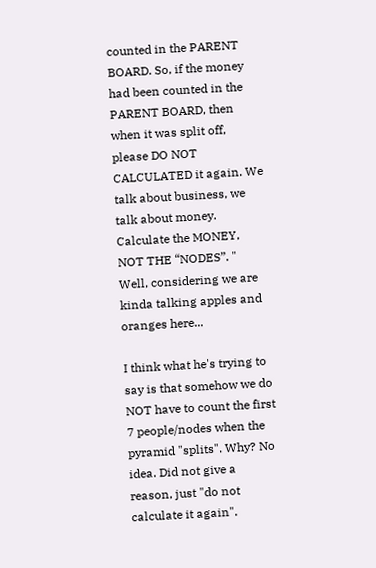counted in the PARENT BOARD. So, if the money had been counted in the PARENT BOARD, then when it was split off, please DO NOT CALCULATED it again. We talk about business, we talk about money. Calculate the MONEY, NOT THE “NODES”. "
Well, considering we are kinda talking apples and oranges here...

I think what he's trying to say is that somehow we do NOT have to count the first 7 people/nodes when the pyramid "splits". Why? No idea. Did not give a reason, just "do not calculate it again".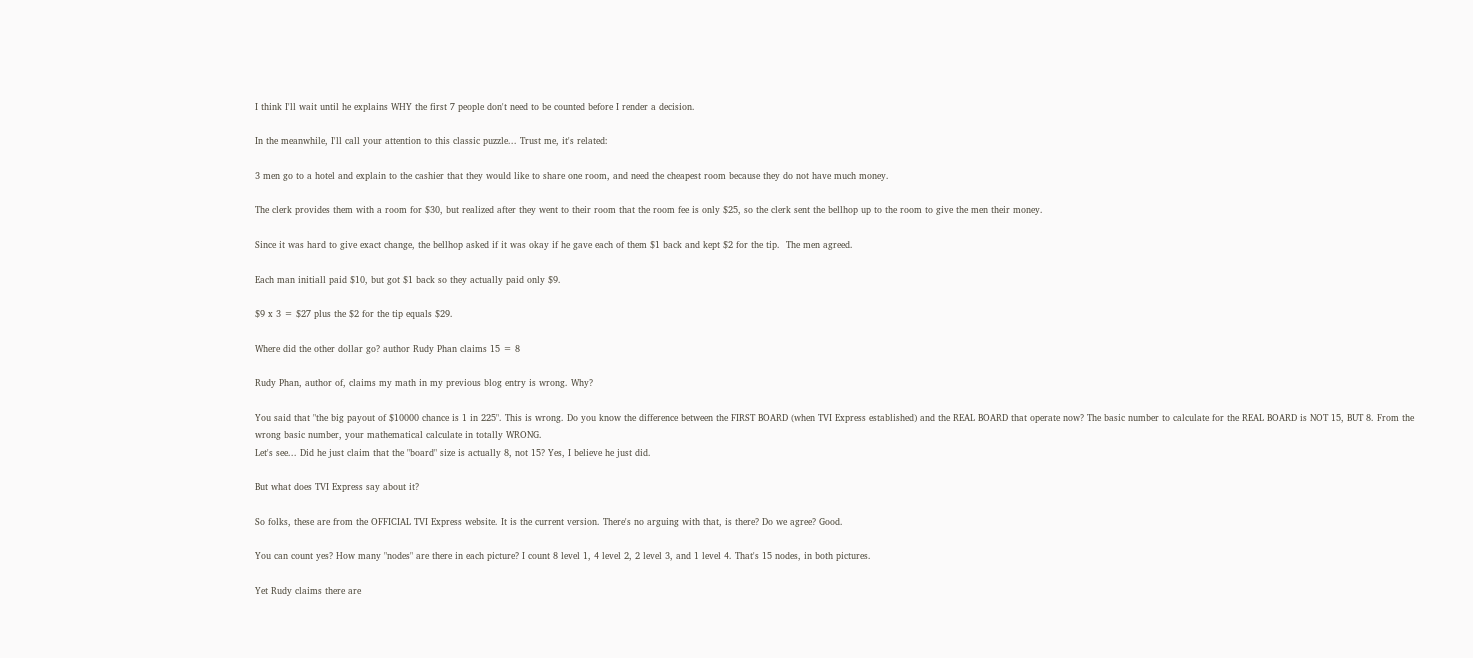I think I'll wait until he explains WHY the first 7 people don't need to be counted before I render a decision.

In the meanwhile, I'll call your attention to this classic puzzle... Trust me, it's related:

3 men go to a hotel and explain to the cashier that they would like to share one room, and need the cheapest room because they do not have much money.

The clerk provides them with a room for $30, but realized after they went to their room that the room fee is only $25, so the clerk sent the bellhop up to the room to give the men their money.

Since it was hard to give exact change, the bellhop asked if it was okay if he gave each of them $1 back and kept $2 for the tip.  The men agreed.

Each man initiall paid $10, but got $1 back so they actually paid only $9.

$9 x 3 = $27 plus the $2 for the tip equals $29.

Where did the other dollar go? author Rudy Phan claims 15 = 8

Rudy Phan, author of, claims my math in my previous blog entry is wrong. Why?

You said that "the big payout of $10000 chance is 1 in 225". This is wrong. Do you know the difference between the FIRST BOARD (when TVI Express established) and the REAL BOARD that operate now? The basic number to calculate for the REAL BOARD is NOT 15, BUT 8. From the wrong basic number, your mathematical calculate in totally WRONG.
Let's see... Did he just claim that the "board" size is actually 8, not 15? Yes, I believe he just did.

But what does TVI Express say about it?

So folks, these are from the OFFICIAL TVI Express website. It is the current version. There's no arguing with that, is there? Do we agree? Good.

You can count yes? How many "nodes" are there in each picture? I count 8 level 1, 4 level 2, 2 level 3, and 1 level 4. That's 15 nodes, in both pictures.

Yet Rudy claims there are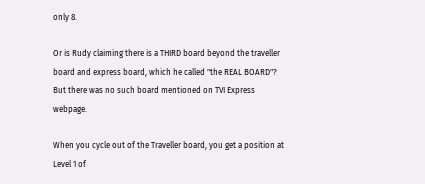only 8.

Or is Rudy claiming there is a THIRD board beyond the traveller board and express board, which he called "the REAL BOARD"? But there was no such board mentioned on TVI Express webpage.

When you cycle out of the Traveller board, you get a position at Level 1 of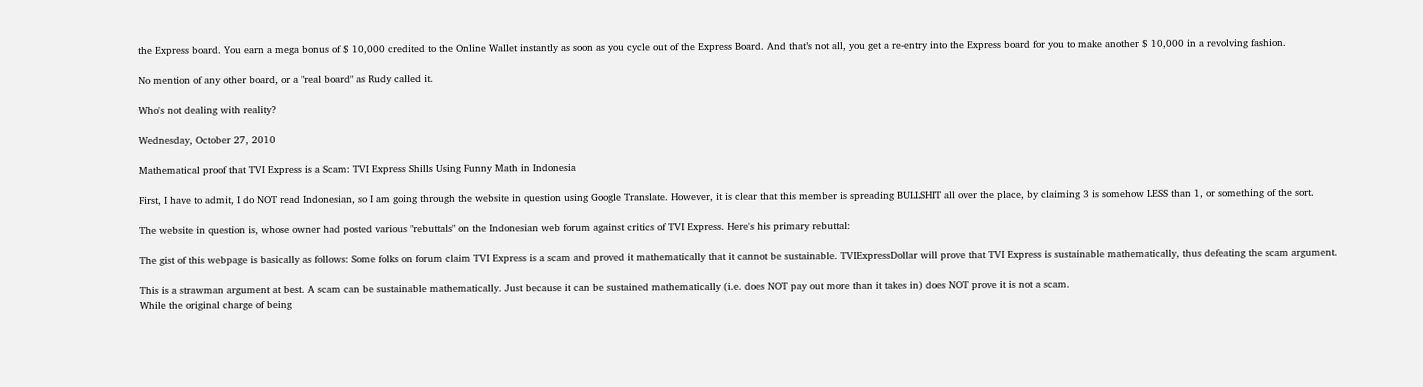the Express board. You earn a mega bonus of $ 10,000 credited to the Online Wallet instantly as soon as you cycle out of the Express Board. And that’s not all, you get a re-entry into the Express board for you to make another $ 10,000 in a revolving fashion.

No mention of any other board, or a "real board" as Rudy called it.

Who's not dealing with reality?

Wednesday, October 27, 2010

Mathematical proof that TVI Express is a Scam: TVI Express Shills Using Funny Math in Indonesia

First, I have to admit, I do NOT read Indonesian, so I am going through the website in question using Google Translate. However, it is clear that this member is spreading BULLSHIT all over the place, by claiming 3 is somehow LESS than 1, or something of the sort.

The website in question is, whose owner had posted various "rebuttals" on the Indonesian web forum against critics of TVI Express. Here's his primary rebuttal:

The gist of this webpage is basically as follows: Some folks on forum claim TVI Express is a scam and proved it mathematically that it cannot be sustainable. TVIExpressDollar will prove that TVI Express is sustainable mathematically, thus defeating the scam argument.

This is a strawman argument at best. A scam can be sustainable mathematically. Just because it can be sustained mathematically (i.e. does NOT pay out more than it takes in) does NOT prove it is not a scam.
While the original charge of being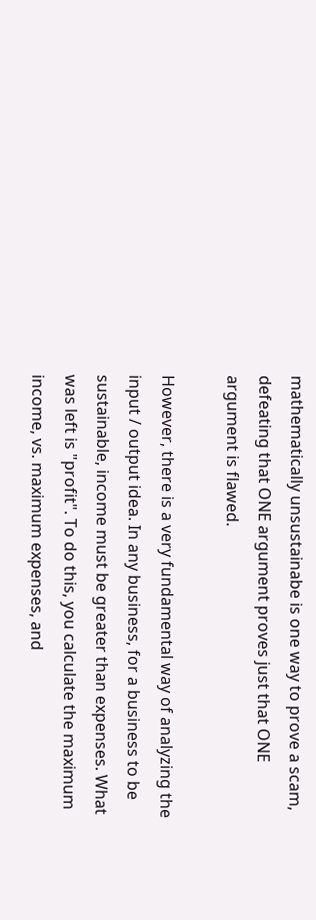mathematically unsustainabe is one way to prove a scam, defeating that ONE argument proves just that ONE argument is flawed.

However, there is a very fundamental way of analyzing the input / output idea. In any business, for a business to be sustainable, income must be greater than expenses. What was left is "profit". To do this, you calculate the maximum income, vs. maximum expenses, and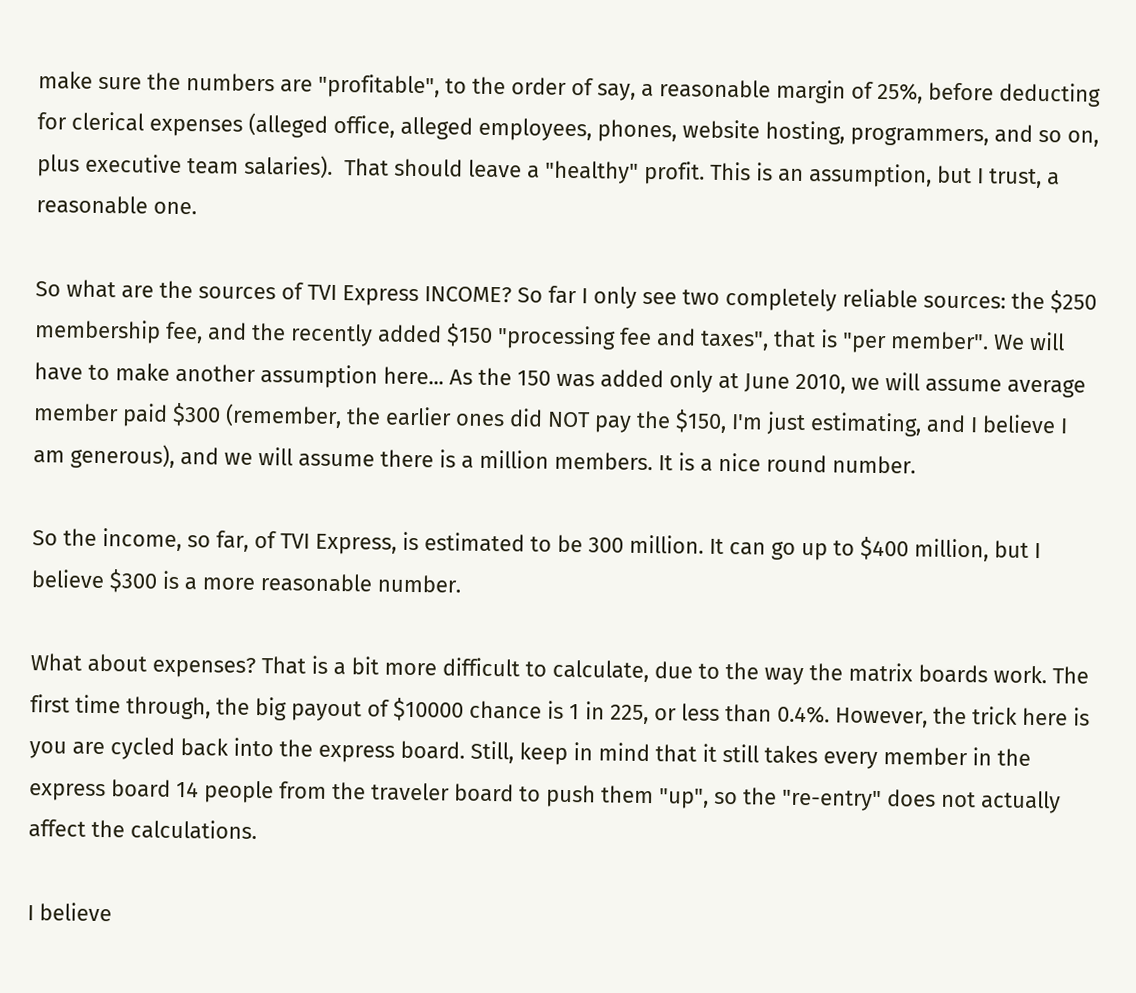make sure the numbers are "profitable", to the order of say, a reasonable margin of 25%, before deducting for clerical expenses (alleged office, alleged employees, phones, website hosting, programmers, and so on, plus executive team salaries).  That should leave a "healthy" profit. This is an assumption, but I trust, a reasonable one.

So what are the sources of TVI Express INCOME? So far I only see two completely reliable sources: the $250 membership fee, and the recently added $150 "processing fee and taxes", that is "per member". We will have to make another assumption here... As the 150 was added only at June 2010, we will assume average member paid $300 (remember, the earlier ones did NOT pay the $150, I'm just estimating, and I believe I am generous), and we will assume there is a million members. It is a nice round number.

So the income, so far, of TVI Express, is estimated to be 300 million. It can go up to $400 million, but I believe $300 is a more reasonable number.

What about expenses? That is a bit more difficult to calculate, due to the way the matrix boards work. The first time through, the big payout of $10000 chance is 1 in 225, or less than 0.4%. However, the trick here is you are cycled back into the express board. Still, keep in mind that it still takes every member in the express board 14 people from the traveler board to push them "up", so the "re-entry" does not actually affect the calculations.

I believe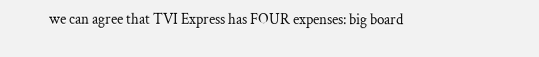we can agree that TVI Express has FOUR expenses: big board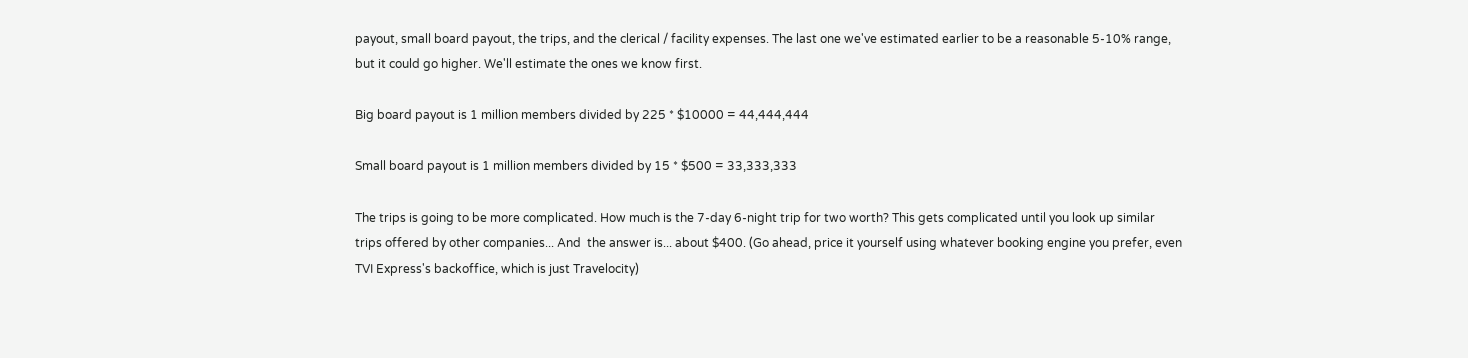payout, small board payout, the trips, and the clerical / facility expenses. The last one we've estimated earlier to be a reasonable 5-10% range, but it could go higher. We'll estimate the ones we know first.

Big board payout is 1 million members divided by 225 * $10000 = 44,444,444

Small board payout is 1 million members divided by 15 * $500 = 33,333,333

The trips is going to be more complicated. How much is the 7-day 6-night trip for two worth? This gets complicated until you look up similar trips offered by other companies... And  the answer is... about $400. (Go ahead, price it yourself using whatever booking engine you prefer, even TVI Express's backoffice, which is just Travelocity)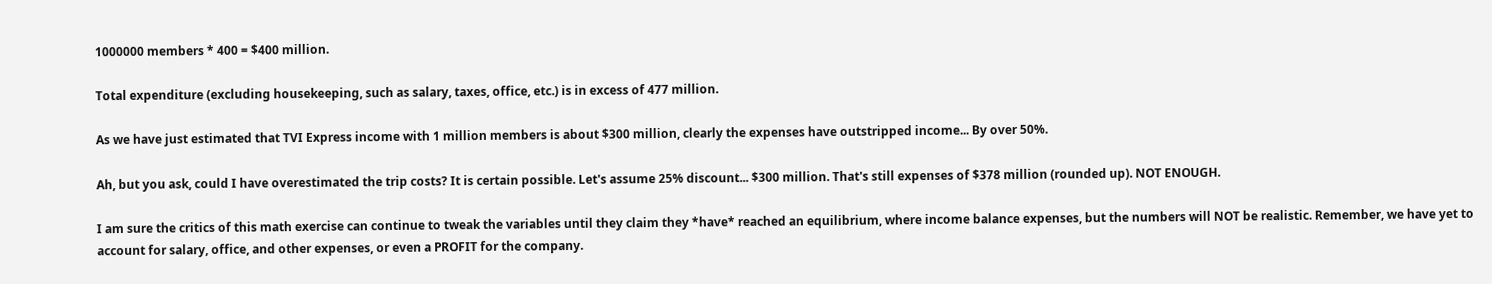1000000 members * 400 = $400 million.

Total expenditure (excluding housekeeping, such as salary, taxes, office, etc.) is in excess of 477 million.

As we have just estimated that TVI Express income with 1 million members is about $300 million, clearly the expenses have outstripped income... By over 50%.

Ah, but you ask, could I have overestimated the trip costs? It is certain possible. Let's assume 25% discount... $300 million. That's still expenses of $378 million (rounded up). NOT ENOUGH.

I am sure the critics of this math exercise can continue to tweak the variables until they claim they *have* reached an equilibrium, where income balance expenses, but the numbers will NOT be realistic. Remember, we have yet to account for salary, office, and other expenses, or even a PROFIT for the company.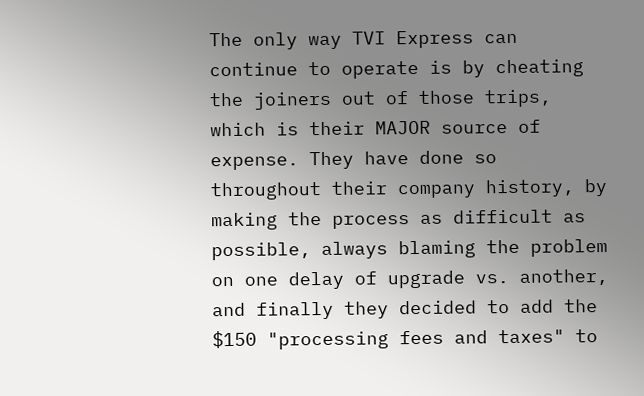The only way TVI Express can continue to operate is by cheating the joiners out of those trips, which is their MAJOR source of expense. They have done so throughout their company history, by making the process as difficult as possible, always blaming the problem on one delay of upgrade vs. another, and finally they decided to add the $150 "processing fees and taxes" to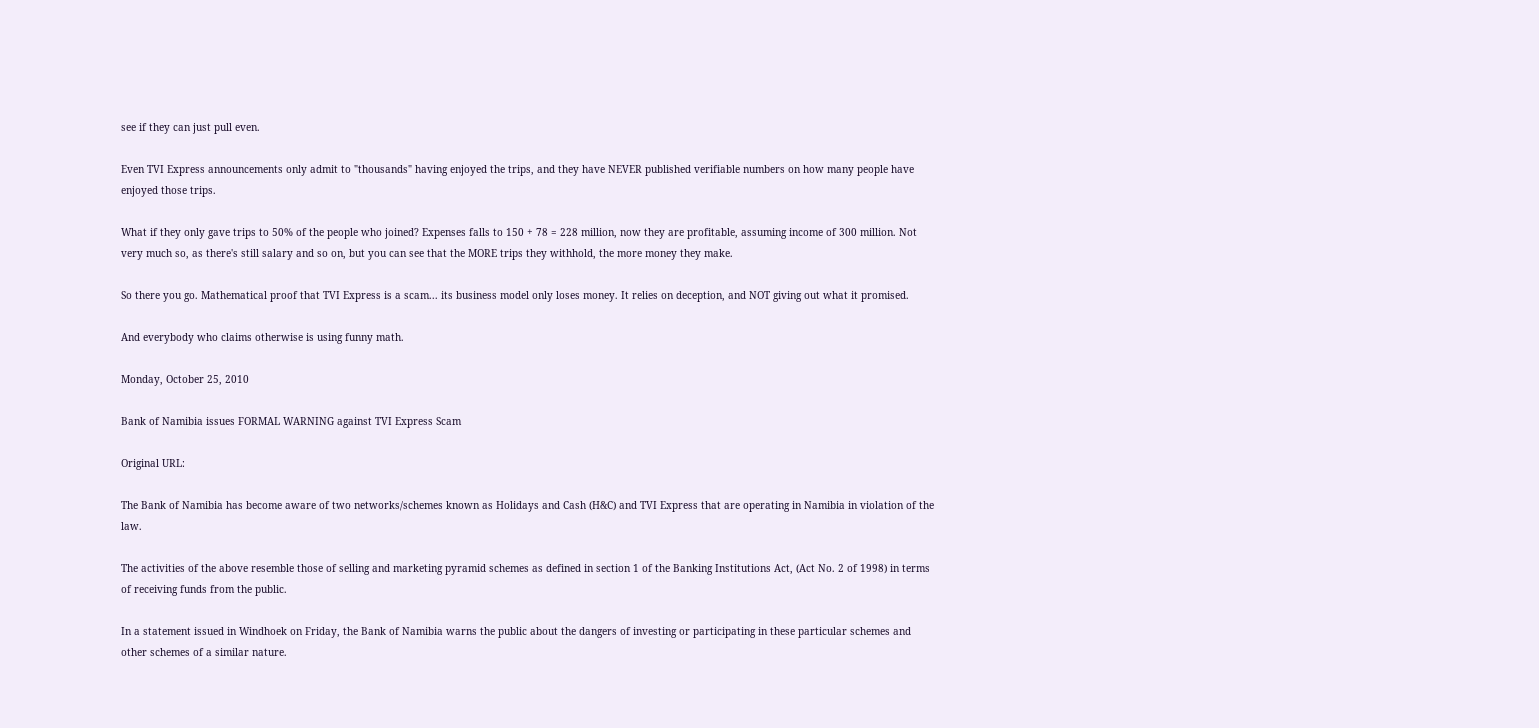see if they can just pull even.

Even TVI Express announcements only admit to "thousands" having enjoyed the trips, and they have NEVER published verifiable numbers on how many people have enjoyed those trips.

What if they only gave trips to 50% of the people who joined? Expenses falls to 150 + 78 = 228 million, now they are profitable, assuming income of 300 million. Not very much so, as there's still salary and so on, but you can see that the MORE trips they withhold, the more money they make.

So there you go. Mathematical proof that TVI Express is a scam... its business model only loses money. It relies on deception, and NOT giving out what it promised.

And everybody who claims otherwise is using funny math.

Monday, October 25, 2010

Bank of Namibia issues FORMAL WARNING against TVI Express Scam

Original URL:

The Bank of Namibia has become aware of two networks/schemes known as Holidays and Cash (H&C) and TVI Express that are operating in Namibia in violation of the law.

The activities of the above resemble those of selling and marketing pyramid schemes as defined in section 1 of the Banking Institutions Act, (Act No. 2 of 1998) in terms of receiving funds from the public.

In a statement issued in Windhoek on Friday, the Bank of Namibia warns the public about the dangers of investing or participating in these particular schemes and other schemes of a similar nature.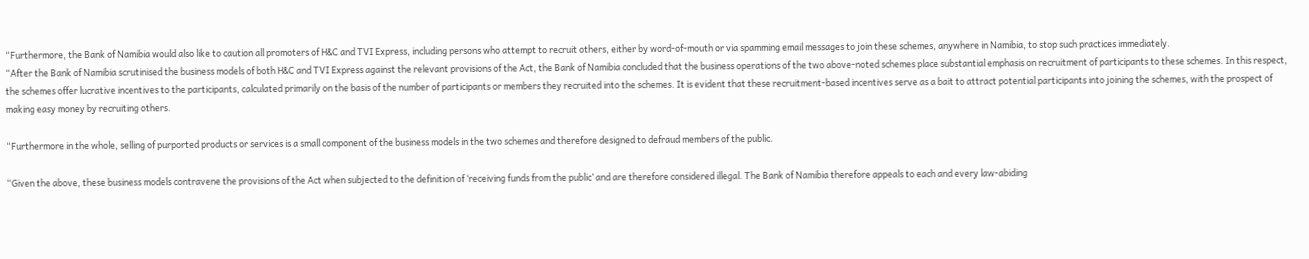“Furthermore, the Bank of Namibia would also like to caution all promoters of H&C and TVI Express, including persons who attempt to recruit others, either by word-of-mouth or via spamming email messages to join these schemes, anywhere in Namibia, to stop such practices immediately.
“After the Bank of Namibia scrutinised the business models of both H&C and TVI Express against the relevant provisions of the Act, the Bank of Namibia concluded that the business operations of the two above-noted schemes place substantial emphasis on recruitment of participants to these schemes. In this respect, the schemes offer lucrative incentives to the participants, calculated primarily on the basis of the number of participants or members they recruited into the schemes. It is evident that these recruitment-based incentives serve as a bait to attract potential participants into joining the schemes, with the prospect of making easy money by recruiting others.

“Furthermore in the whole, selling of purported products or services is a small component of the business models in the two schemes and therefore designed to defraud members of the public.

“Given the above, these business models contravene the provisions of the Act when subjected to the definition of ‘receiving funds from the public’ and are therefore considered illegal. The Bank of Namibia therefore appeals to each and every law-abiding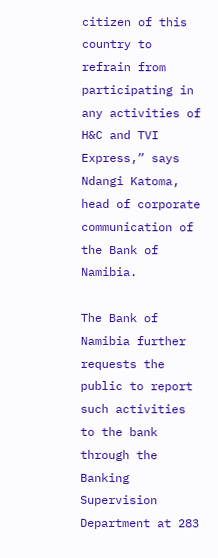citizen of this country to refrain from participating in any activities of H&C and TVI Express,” says Ndangi Katoma, head of corporate communication of the Bank of Namibia.

The Bank of Namibia further requests the public to report such activities to the bank through the Banking Supervision Department at 283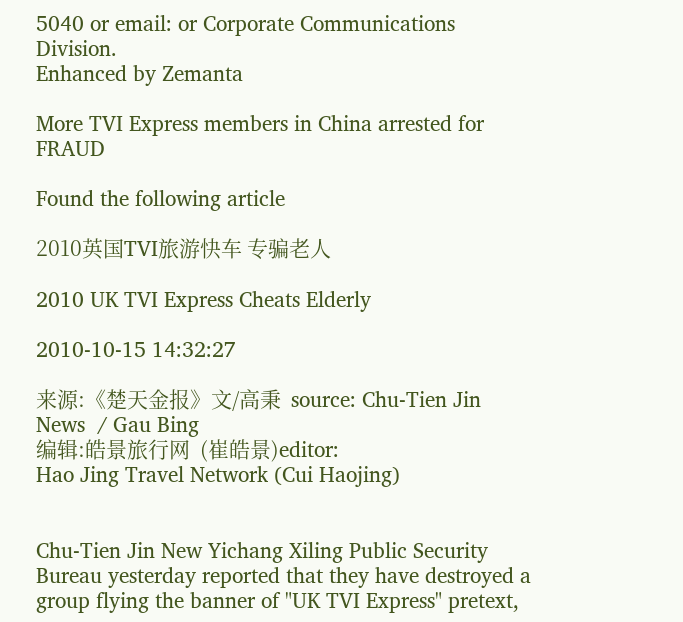5040 or email: or Corporate Communications Division.
Enhanced by Zemanta

More TVI Express members in China arrested for FRAUD

Found the following article

2010英国TVI旅游快车 专骗老人

2010 UK TVI Express Cheats Elderly

2010-10-15 14:32:27

来源:《楚天金报》文/高秉  source: Chu-Tien Jin News  / Gau Bing
编辑:皓景旅行网  (崔皓景)editor:
Hao Jing Travel Network (Cui Haojing)


Chu-Tien Jin New Yichang Xiling Public Security Bureau yesterday reported that they have destroyed a group flying the banner of "UK TVI Express" pretext,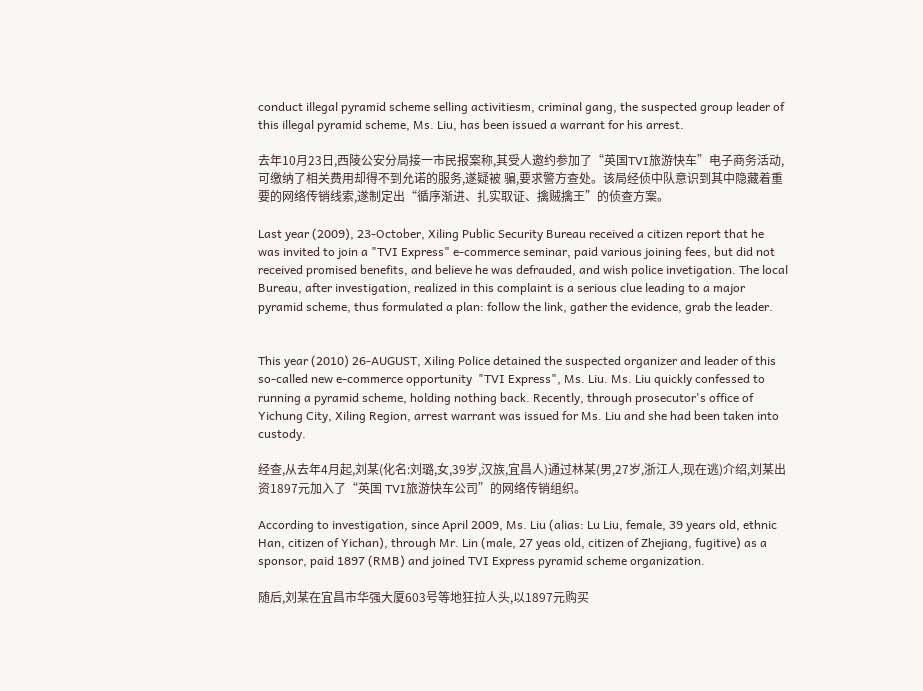conduct illegal pyramid scheme selling activitiesm, criminal gang, the suspected group leader of this illegal pyramid scheme, Ms. Liu, has been issued a warrant for his arrest.

去年10月23日,西陵公安分局接一市民报案称,其受人邀约参加了“英国TVI旅游快车”电子商务活动,可缴纳了相关费用却得不到允诺的服务,遂疑被 骗,要求警方查处。该局经侦中队意识到其中隐藏着重要的网络传销线索,遂制定出“循序渐进、扎实取证、擒贼擒王”的侦查方案。

Last year (2009), 23-October, Xiling Public Security Bureau received a citizen report that he was invited to join a "TVI Express" e-commerce seminar, paid various joining fees, but did not received promised benefits, and believe he was defrauded, and wish police invetigation. The local Bureau, after investigation, realized in this complaint is a serious clue leading to a major pyramid scheme, thus formulated a plan: follow the link, gather the evidence, grab the leader.


This year (2010) 26-AUGUST, Xiling Police detained the suspected organizer and leader of this so-called new e-commerce opportunity  "TVI Express", Ms. Liu. Ms. Liu quickly confessed to running a pyramid scheme, holding nothing back. Recently, through prosecutor's office of Yichung City, Xiling Region, arrest warrant was issued for Ms. Liu and she had been taken into custody.

经查,从去年4月起,刘某(化名:刘璐,女,39岁,汉族,宜昌人)通过林某(男,27岁,浙江人,现在逃)介绍,刘某出资1897元加入了“英国 TVI旅游快车公司”的网络传销组织。

According to investigation, since April 2009, Ms. Liu (alias: Lu Liu, female, 39 years old, ethnic Han, citizen of Yichan), through Mr. Lin (male, 27 yeas old, citizen of Zhejiang, fugitive) as a sponsor, paid 1897 (RMB) and joined TVI Express pyramid scheme organization.

随后,刘某在宜昌市华强大厦603号等地狂拉人头,以1897元购买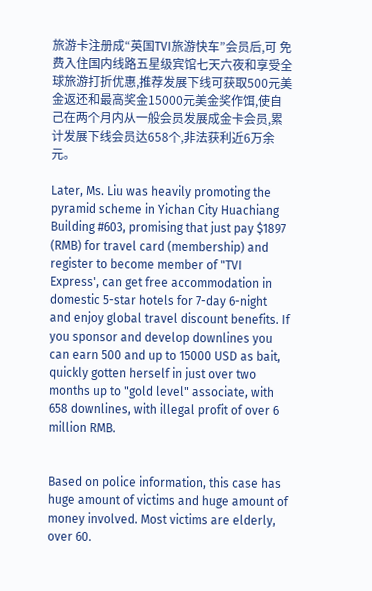旅游卡注册成“英国TVI旅游快车”会员后,可 免费入住国内线路五星级宾馆七天六夜和享受全球旅游打折优惠,推荐发展下线可获取500元美金返还和最高奖金15000元美金奖作饵,使自己在两个月内从一般会员发展成金卡会员,累计发展下线会员达658个,非法获利近6万余元。

Later, Ms. Liu was heavily promoting the pyramid scheme in Yichan City Huachiang Building #603, promising that just pay $1897 (RMB) for travel card (membership) and register to become member of "TVI Express', can get free accommodation in domestic 5-star hotels for 7-day 6-night and enjoy global travel discount benefits. If you sponsor and develop downlines you can earn 500 and up to 15000 USD as bait, quickly gotten herself in just over two months up to "gold level" associate, with 658 downlines, with illegal profit of over 6 million RMB.


Based on police information, this case has huge amount of victims and huge amount of money involved. Most victims are elderly, over 60.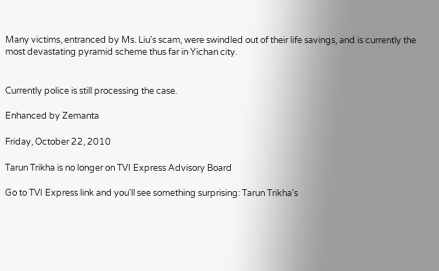Many victims, entranced by Ms. Liu's scam, were swindled out of their life savings, and is currently the most devastating pyramid scheme thus far in Yichan city.


Currently police is still processing the case.

Enhanced by Zemanta

Friday, October 22, 2010

Tarun Trikha is no longer on TVI Express Advisory Board

Go to TVI Express link and you'll see something surprising: Tarun Trikha's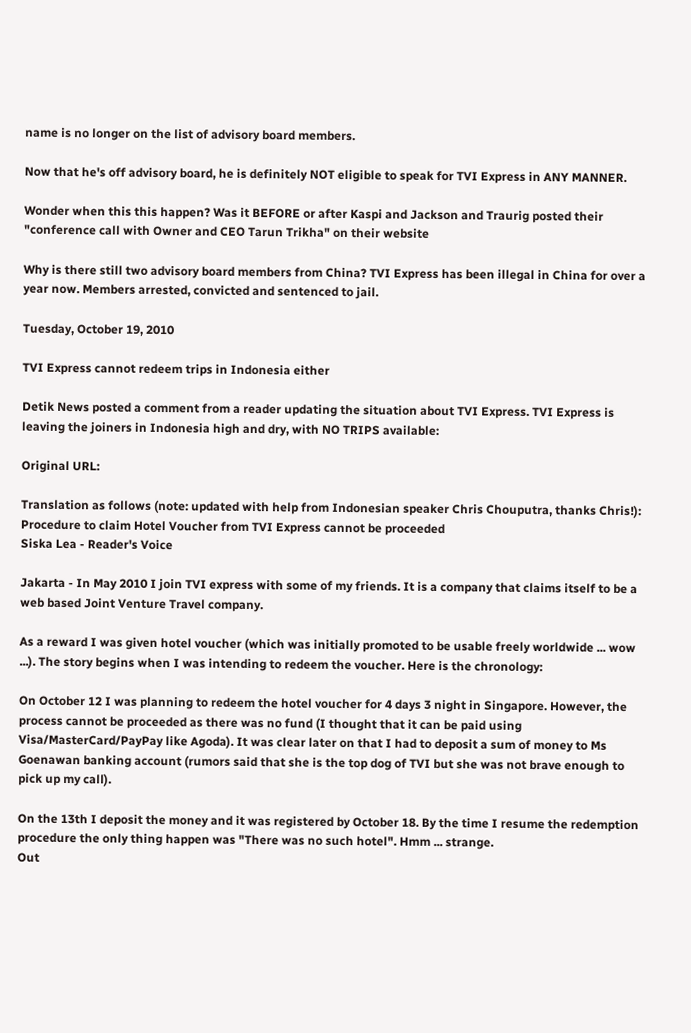name is no longer on the list of advisory board members.

Now that he's off advisory board, he is definitely NOT eligible to speak for TVI Express in ANY MANNER.

Wonder when this this happen? Was it BEFORE or after Kaspi and Jackson and Traurig posted their "conference call with Owner and CEO Tarun Trikha" on their website

Why is there still two advisory board members from China? TVI Express has been illegal in China for over a year now. Members arrested, convicted and sentenced to jail.

Tuesday, October 19, 2010

TVI Express cannot redeem trips in Indonesia either

Detik News posted a comment from a reader updating the situation about TVI Express. TVI Express is leaving the joiners in Indonesia high and dry, with NO TRIPS available:

Original URL:

Translation as follows (note: updated with help from Indonesian speaker Chris Chouputra, thanks Chris!):
Procedure to claim Hotel Voucher from TVI Express cannot be proceeded
Siska Lea - Reader's Voice

Jakarta - In May 2010 I join TVI express with some of my friends. It is a company that claims itself to be a web based Joint Venture Travel company.

As a reward I was given hotel voucher (which was initially promoted to be usable freely worldwide ... wow ...). The story begins when I was intending to redeem the voucher. Here is the chronology:

On October 12 I was planning to redeem the hotel voucher for 4 days 3 night in Singapore. However, the process cannot be proceeded as there was no fund (I thought that it can be paid using Visa/MasterCard/PayPay like Agoda). It was clear later on that I had to deposit a sum of money to Ms Goenawan banking account (rumors said that she is the top dog of TVI but she was not brave enough to pick up my call).

On the 13th I deposit the money and it was registered by October 18. By the time I resume the redemption procedure the only thing happen was "There was no such hotel". Hmm ... strange.
Out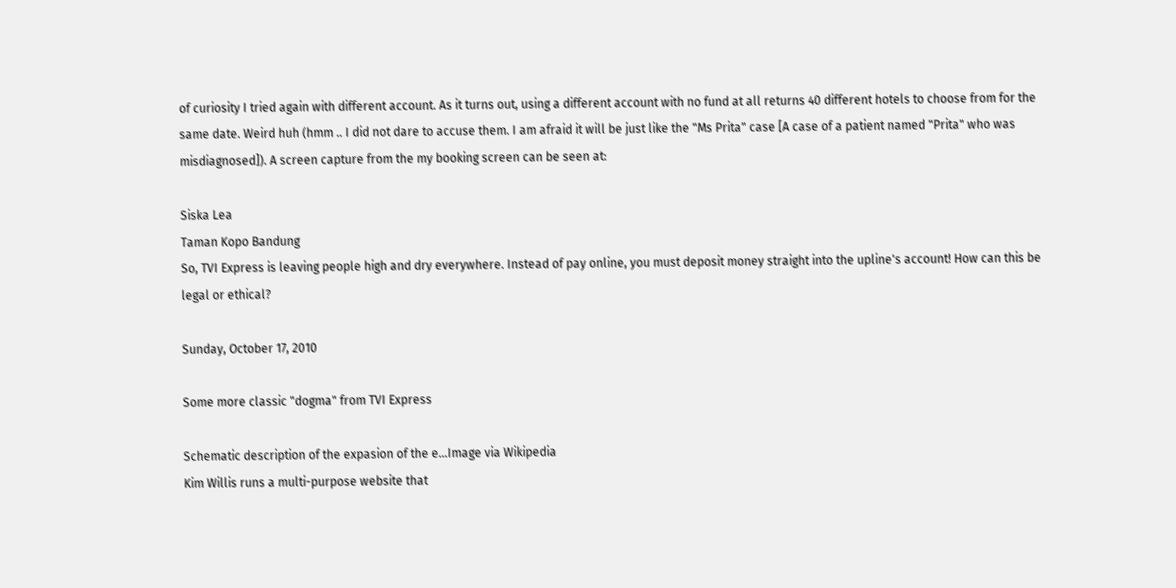of curiosity I tried again with different account. As it turns out, using a different account with no fund at all returns 40 different hotels to choose from for the same date. Weird huh (hmm .. I did not dare to accuse them. I am afraid it will be just like the "Ms Prita" case [A case of a patient named "Prita" who was misdiagnosed]). A screen capture from the my booking screen can be seen at:

Siska Lea
Taman Kopo Bandung
So, TVI Express is leaving people high and dry everywhere. Instead of pay online, you must deposit money straight into the upline's account! How can this be legal or ethical?

Sunday, October 17, 2010

Some more classic "dogma" from TVI Express

Schematic description of the expasion of the e...Image via Wikipedia
Kim Willis runs a multi-purpose website that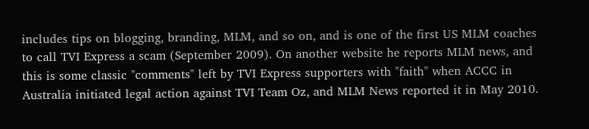includes tips on blogging, branding, MLM, and so on, and is one of the first US MLM coaches to call TVI Express a scam (September 2009). On another website he reports MLM news, and this is some classic "comments" left by TVI Express supporters with "faith" when ACCC in Australia initiated legal action against TVI Team Oz, and MLM News reported it in May 2010.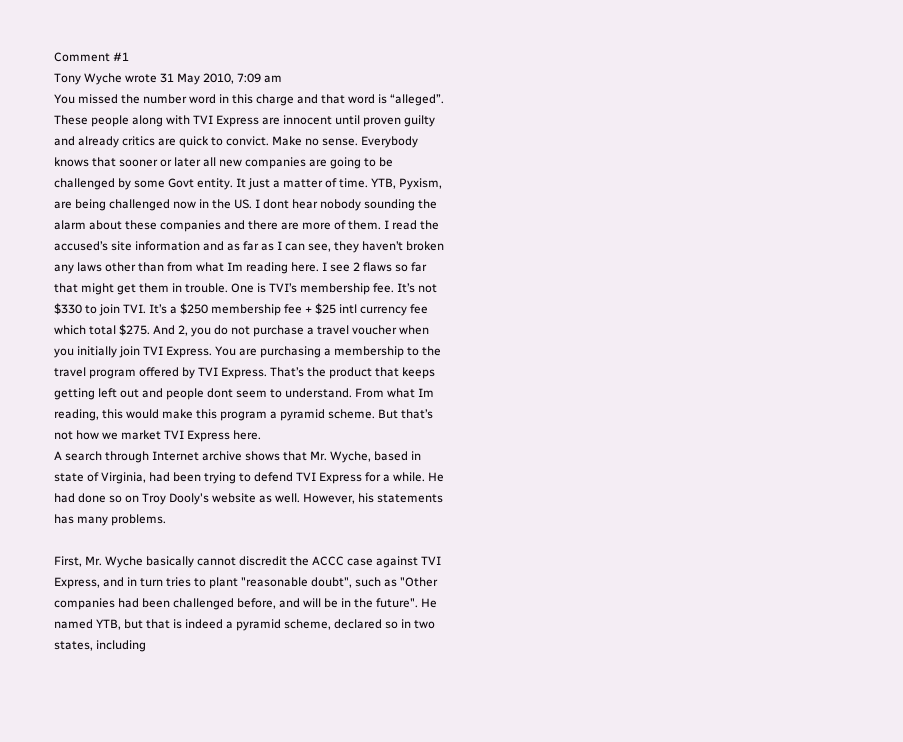Comment #1
Tony Wyche wrote 31 May 2010, 7:09 am
You missed the number word in this charge and that word is “alleged”. These people along with TVI Express are innocent until proven guilty and already critics are quick to convict. Make no sense. Everybody knows that sooner or later all new companies are going to be challenged by some Govt entity. It just a matter of time. YTB, Pyxism, are being challenged now in the US. I dont hear nobody sounding the alarm about these companies and there are more of them. I read the accused’s site information and as far as I can see, they haven’t broken any laws other than from what Im reading here. I see 2 flaws so far that might get them in trouble. One is TVI’s membership fee. It’s not $330 to join TVI. It’s a $250 membership fee + $25 intl currency fee which total $275. And 2, you do not purchase a travel voucher when you initially join TVI Express. You are purchasing a membership to the travel program offered by TVI Express. That’s the product that keeps getting left out and people dont seem to understand. From what Im reading, this would make this program a pyramid scheme. But that’s not how we market TVI Express here.
A search through Internet archive shows that Mr. Wyche, based in state of Virginia, had been trying to defend TVI Express for a while. He had done so on Troy Dooly's website as well. However, his statements has many problems.

First, Mr. Wyche basically cannot discredit the ACCC case against TVI Express, and in turn tries to plant "reasonable doubt", such as "Other companies had been challenged before, and will be in the future". He named YTB, but that is indeed a pyramid scheme, declared so in two states, including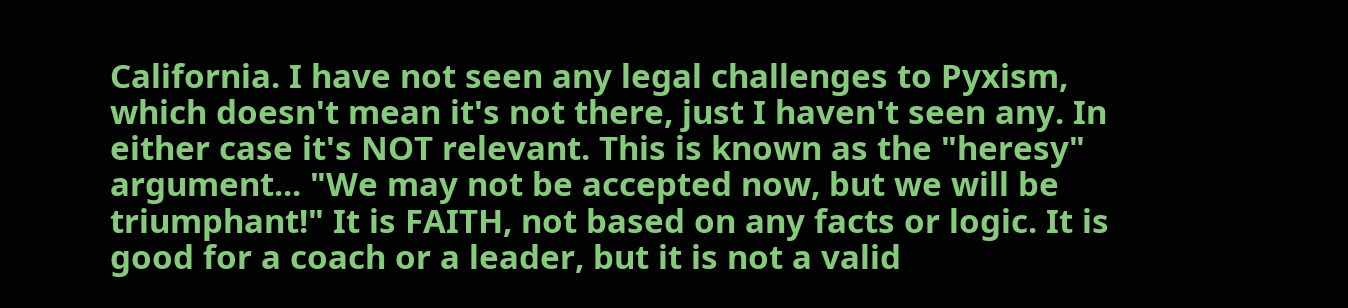California. I have not seen any legal challenges to Pyxism, which doesn't mean it's not there, just I haven't seen any. In either case it's NOT relevant. This is known as the "heresy" argument... "We may not be accepted now, but we will be triumphant!" It is FAITH, not based on any facts or logic. It is good for a coach or a leader, but it is not a valid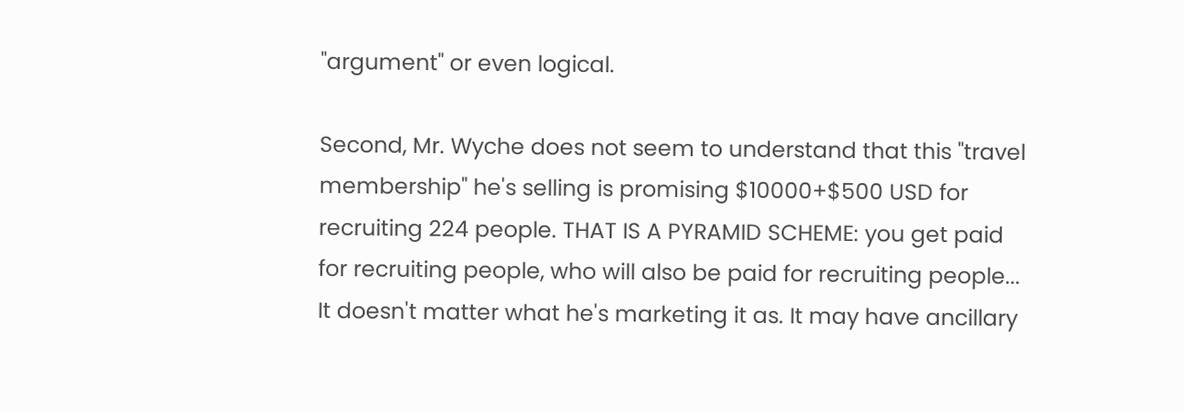"argument" or even logical.

Second, Mr. Wyche does not seem to understand that this "travel membership" he's selling is promising $10000+$500 USD for recruiting 224 people. THAT IS A PYRAMID SCHEME: you get paid for recruiting people, who will also be paid for recruiting people... It doesn't matter what he's marketing it as. It may have ancillary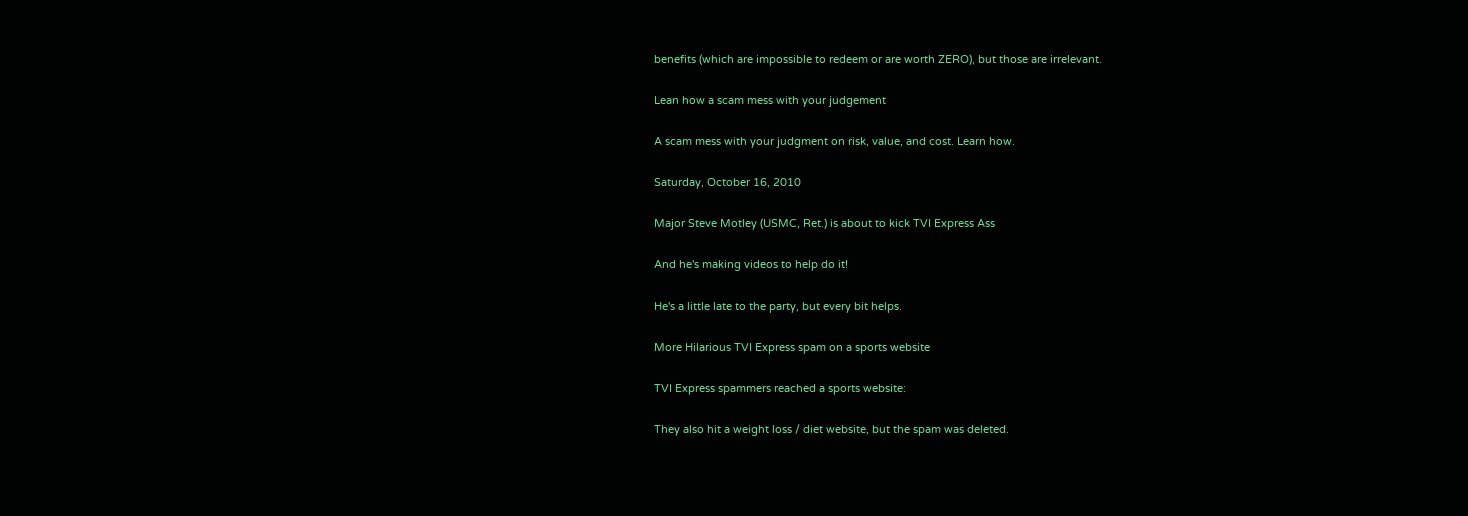benefits (which are impossible to redeem or are worth ZERO), but those are irrelevant.

Lean how a scam mess with your judgement

A scam mess with your judgment on risk, value, and cost. Learn how.

Saturday, October 16, 2010

Major Steve Motley (USMC, Ret.) is about to kick TVI Express Ass

And he's making videos to help do it!

He's a little late to the party, but every bit helps.

More Hilarious TVI Express spam on a sports website

TVI Express spammers reached a sports website:

They also hit a weight loss / diet website, but the spam was deleted.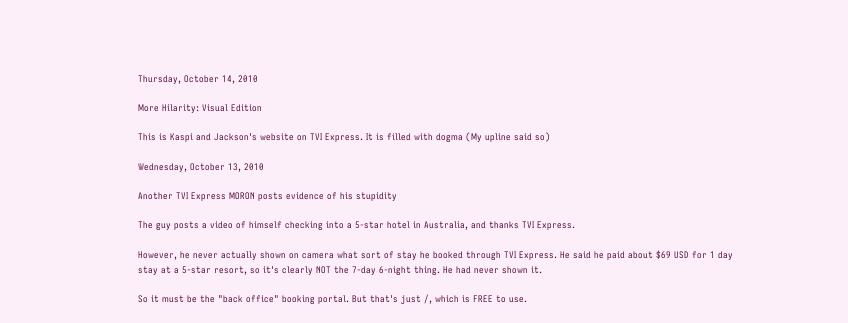Thursday, October 14, 2010

More Hilarity: Visual Edition

This is Kaspi and Jackson's website on TVI Express. It is filled with dogma (My upline said so)

Wednesday, October 13, 2010

Another TVI Express MORON posts evidence of his stupidity

The guy posts a video of himself checking into a 5-star hotel in Australia, and thanks TVI Express.

However, he never actually shown on camera what sort of stay he booked through TVI Express. He said he paid about $69 USD for 1 day stay at a 5-star resort, so it's clearly NOT the 7-day 6-night thing. He had never shown it.

So it must be the "back office" booking portal. But that's just /, which is FREE to use.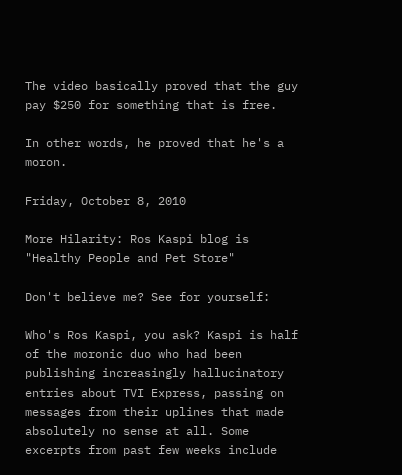The video basically proved that the guy pay $250 for something that is free.

In other words, he proved that he's a moron.

Friday, October 8, 2010

More Hilarity: Ros Kaspi blog is "Healthy People and Pet Store"

Don't believe me? See for yourself:

Who's Ros Kaspi, you ask? Kaspi is half of the moronic duo who had been publishing increasingly hallucinatory entries about TVI Express, passing on messages from their uplines that made absolutely no sense at all. Some excerpts from past few weeks include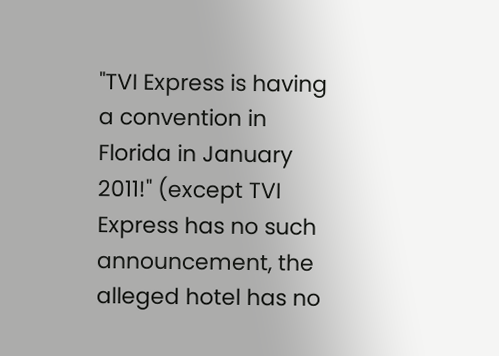"TVI Express is having a convention in Florida in January 2011!" (except TVI Express has no such announcement, the alleged hotel has no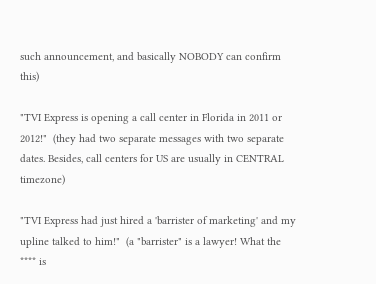such announcement, and basically NOBODY can confirm this)

"TVI Express is opening a call center in Florida in 2011 or 2012!"  (they had two separate messages with two separate dates. Besides, call centers for US are usually in CENTRAL timezone)

"TVI Express had just hired a 'barrister of marketing' and my upline talked to him!"  (a "barrister" is a lawyer! What the **** is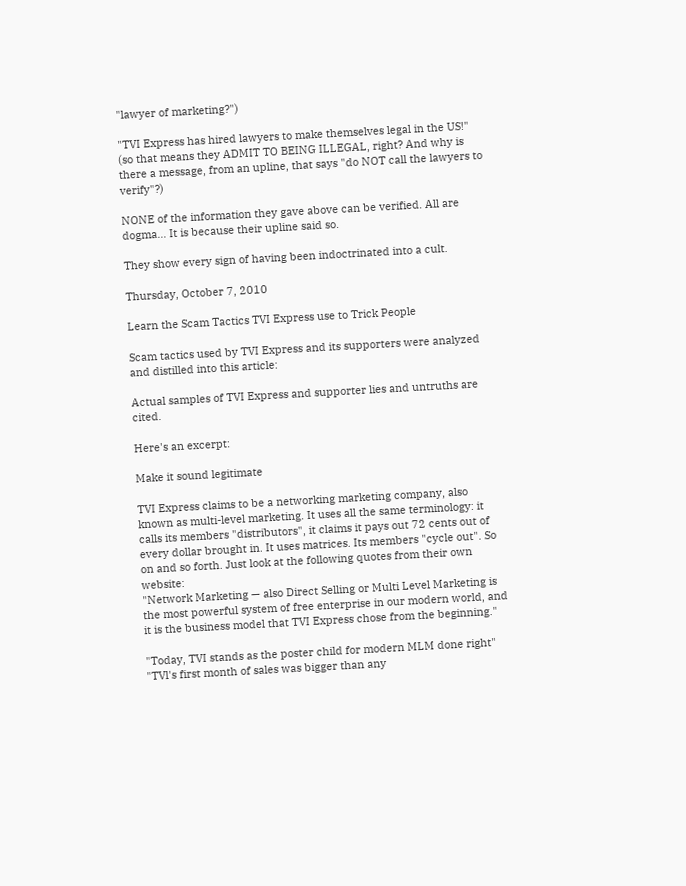"lawyer of marketing?")

"TVI Express has hired lawyers to make themselves legal in the US!" (so that means they ADMIT TO BEING ILLEGAL, right? And why is there a message, from an upline, that says "do NOT call the lawyers to verify"?)

NONE of the information they gave above can be verified. All are dogma... It is because their upline said so.

They show every sign of having been indoctrinated into a cult.

Thursday, October 7, 2010

Learn the Scam Tactics TVI Express use to Trick People

Scam tactics used by TVI Express and its supporters were analyzed and distilled into this article:

Actual samples of TVI Express and supporter lies and untruths are cited.

Here's an excerpt:

Make it sound legitimate

TVI Express claims to be a networking marketing company, also known as multi-level marketing. It uses all the same terminology: it calls its members "distributors", it claims it pays out 72 cents out of every dollar brought in. It uses matrices. Its members "cycle out". So on and so forth. Just look at the following quotes from their own website:
"Network Marketing — also Direct Selling or Multi Level Marketing is the most powerful system of free enterprise in our modern world, and it is the business model that TVI Express chose from the beginning."

"Today, TVI stands as the poster child for modern MLM done right"
"TVl's first month of sales was bigger than any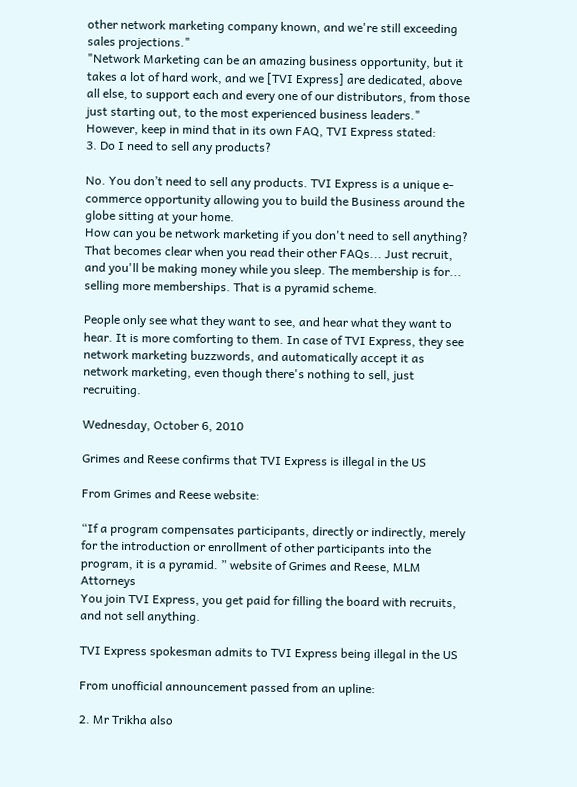other network marketing company known, and we're still exceeding sales projections."
"Network Marketing can be an amazing business opportunity, but it takes a lot of hard work, and we [TVI Express] are dedicated, above all else, to support each and every one of our distributors, from those just starting out, to the most experienced business leaders."
However, keep in mind that in its own FAQ, TVI Express stated:
3. Do I need to sell any products?

No. You don’t need to sell any products. TVI Express is a unique e-commerce opportunity allowing you to build the Business around the globe sitting at your home.
How can you be network marketing if you don't need to sell anything? That becomes clear when you read their other FAQs... Just recruit, and you'll be making money while you sleep. The membership is for... selling more memberships. That is a pyramid scheme.

People only see what they want to see, and hear what they want to hear. It is more comforting to them. In case of TVI Express, they see network marketing buzzwords, and automatically accept it as network marketing, even though there's nothing to sell, just recruiting.

Wednesday, October 6, 2010

Grimes and Reese confirms that TVI Express is illegal in the US

From Grimes and Reese website:

“If a program compensates participants, directly or indirectly, merely for the introduction or enrollment of other participants into the program, it is a pyramid. ” website of Grimes and Reese, MLM Attorneys
You join TVI Express, you get paid for filling the board with recruits, and not sell anything.

TVI Express spokesman admits to TVI Express being illegal in the US

From unofficial announcement passed from an upline:

2. Mr Trikha also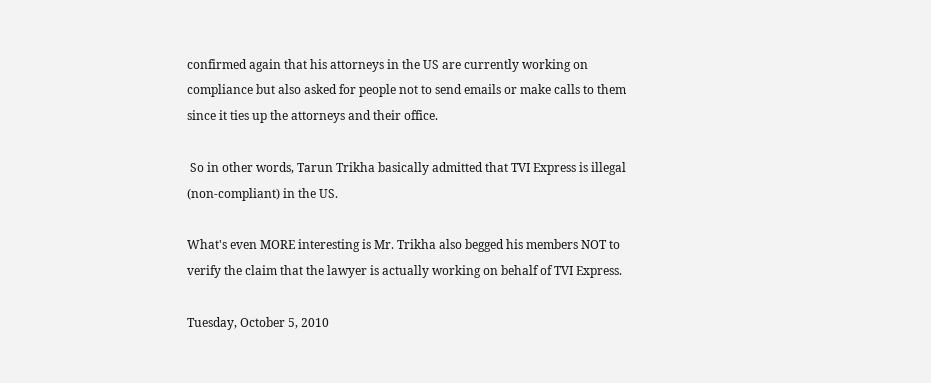confirmed again that his attorneys in the US are currently working on compliance but also asked for people not to send emails or make calls to them since it ties up the attorneys and their office.

 So in other words, Tarun Trikha basically admitted that TVI Express is illegal (non-compliant) in the US.

What's even MORE interesting is Mr. Trikha also begged his members NOT to verify the claim that the lawyer is actually working on behalf of TVI Express.

Tuesday, October 5, 2010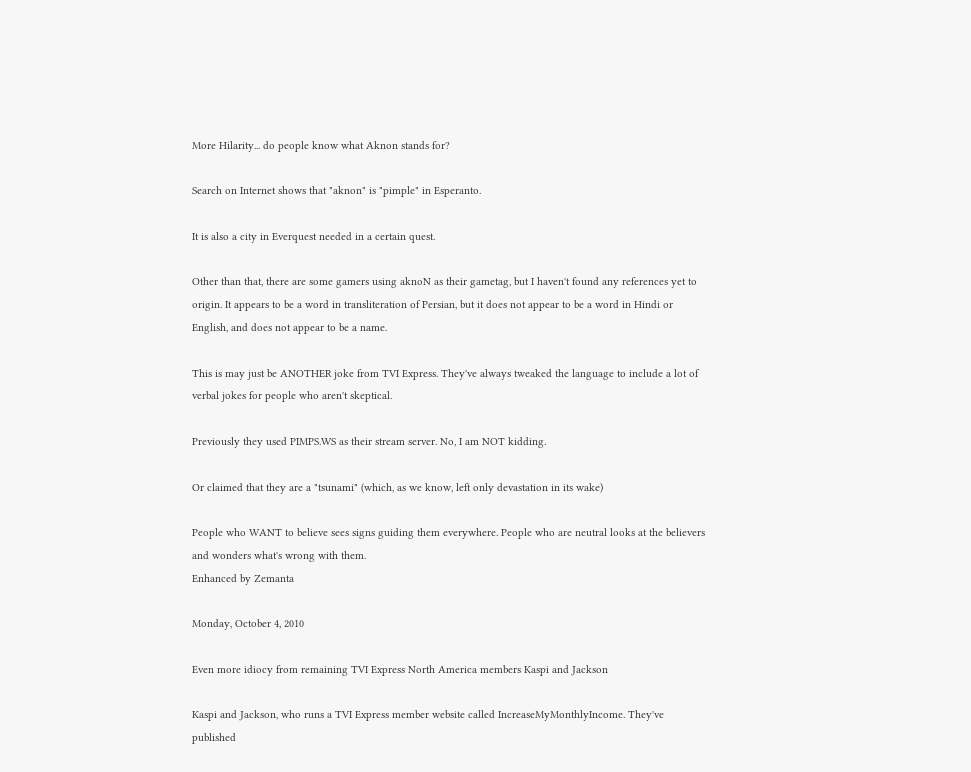More Hilarity... do people know what Aknon stands for?

Search on Internet shows that "aknon" is "pimple" in Esperanto.

It is also a city in Everquest needed in a certain quest.

Other than that, there are some gamers using aknoN as their gametag, but I haven't found any references yet to origin. It appears to be a word in transliteration of Persian, but it does not appear to be a word in Hindi or English, and does not appear to be a name.

This is may just be ANOTHER joke from TVI Express. They've always tweaked the language to include a lot of verbal jokes for people who aren't skeptical.

Previously they used PIMPS.WS as their stream server. No, I am NOT kidding.

Or claimed that they are a "tsunami" (which, as we know, left only devastation in its wake)

People who WANT to believe sees signs guiding them everywhere. People who are neutral looks at the believers and wonders what's wrong with them.
Enhanced by Zemanta

Monday, October 4, 2010

Even more idiocy from remaining TVI Express North America members Kaspi and Jackson

Kaspi and Jackson, who runs a TVI Express member website called IncreaseMyMonthlyIncome. They've published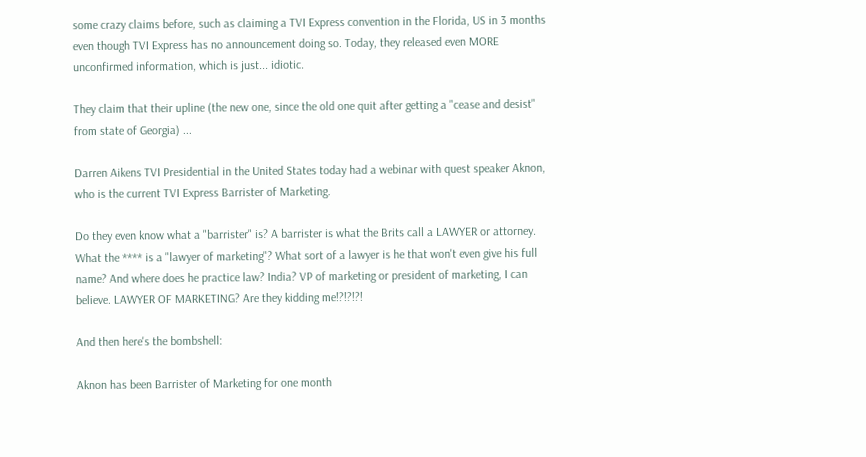some crazy claims before, such as claiming a TVI Express convention in the Florida, US in 3 months even though TVI Express has no announcement doing so. Today, they released even MORE unconfirmed information, which is just... idiotic.

They claim that their upline (the new one, since the old one quit after getting a "cease and desist" from state of Georgia) ...

Darren Aikens TVI Presidential in the United States today had a webinar with quest speaker Aknon, who is the current TVI Express Barrister of Marketing.

Do they even know what a "barrister" is? A barrister is what the Brits call a LAWYER or attorney. What the **** is a "lawyer of marketing"? What sort of a lawyer is he that won't even give his full name? And where does he practice law? India? VP of marketing or president of marketing, I can believe. LAWYER OF MARKETING? Are they kidding me!?!?!?!

And then here's the bombshell:

Aknon has been Barrister of Marketing for one month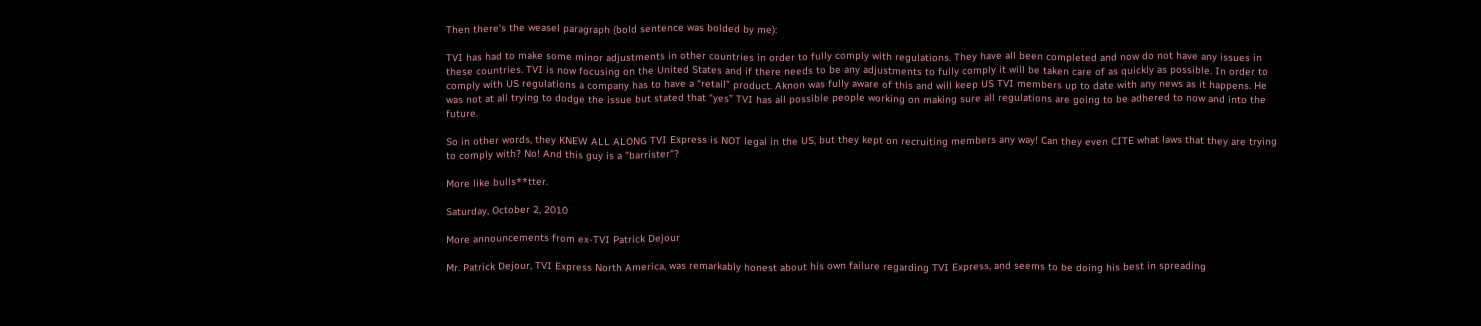Then there's the weasel paragraph (bold sentence was bolded by me):

TVI has had to make some minor adjustments in other countries in order to fully comply with regulations. They have all been completed and now do not have any issues in these countries. TVI is now focusing on the United States and if there needs to be any adjustments to fully comply it will be taken care of as quickly as possible. In order to comply with US regulations a company has to have a “retail” product. Aknon was fully aware of this and will keep US TVI members up to date with any news as it happens. He was not at all trying to dodge the issue but stated that “yes” TVI has all possible people working on making sure all regulations are going to be adhered to now and into the future.

So in other words, they KNEW ALL ALONG TVI Express is NOT legal in the US, but they kept on recruiting members any way! Can they even CITE what laws that they are trying to comply with? No! And this guy is a "barrister"?

More like bulls**tter.

Saturday, October 2, 2010

More announcements from ex-TVI Patrick Dejour

Mr. Patrick Dejour, TVI Express North America, was remarkably honest about his own failure regarding TVI Express, and seems to be doing his best in spreading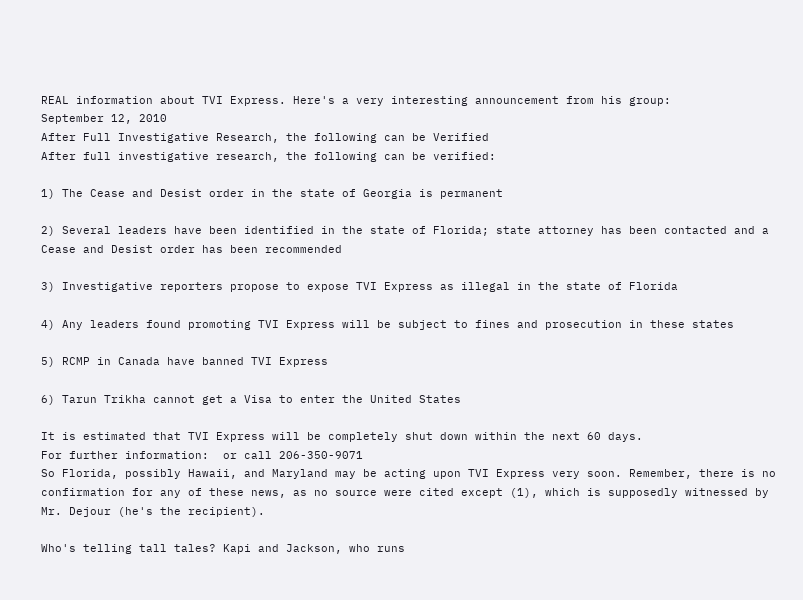REAL information about TVI Express. Here's a very interesting announcement from his group:
September 12, 2010
After Full Investigative Research, the following can be Verified
After full investigative research, the following can be verified:

1) The Cease and Desist order in the state of Georgia is permanent

2) Several leaders have been identified in the state of Florida; state attorney has been contacted and a Cease and Desist order has been recommended

3) Investigative reporters propose to expose TVI Express as illegal in the state of Florida

4) Any leaders found promoting TVI Express will be subject to fines and prosecution in these states

5) RCMP in Canada have banned TVI Express

6) Tarun Trikha cannot get a Visa to enter the United States

It is estimated that TVI Express will be completely shut down within the next 60 days.
For further information:  or call 206-350-9071
So Florida, possibly Hawaii, and Maryland may be acting upon TVI Express very soon. Remember, there is no confirmation for any of these news, as no source were cited except (1), which is supposedly witnessed by Mr. Dejour (he's the recipient).

Who's telling tall tales? Kapi and Jackson, who runs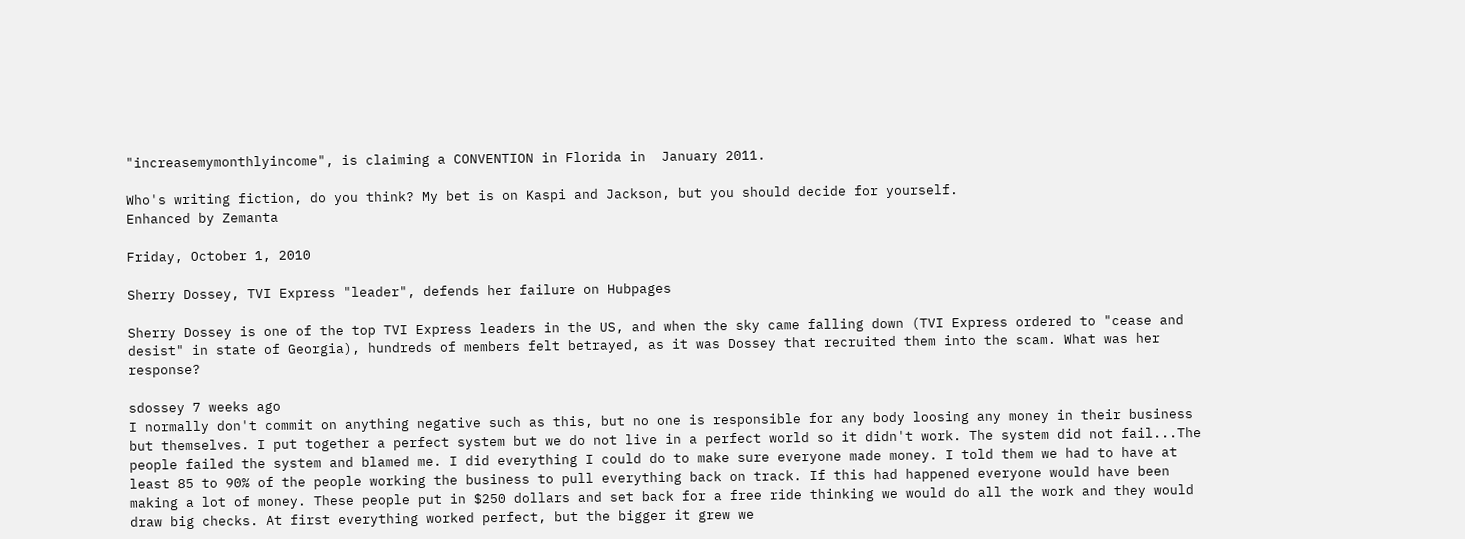"increasemymonthlyincome", is claiming a CONVENTION in Florida in  January 2011.

Who's writing fiction, do you think? My bet is on Kaspi and Jackson, but you should decide for yourself.
Enhanced by Zemanta

Friday, October 1, 2010

Sherry Dossey, TVI Express "leader", defends her failure on Hubpages

Sherry Dossey is one of the top TVI Express leaders in the US, and when the sky came falling down (TVI Express ordered to "cease and desist" in state of Georgia), hundreds of members felt betrayed, as it was Dossey that recruited them into the scam. What was her response?

sdossey 7 weeks ago
I normally don't commit on anything negative such as this, but no one is responsible for any body loosing any money in their business but themselves. I put together a perfect system but we do not live in a perfect world so it didn't work. The system did not fail...The people failed the system and blamed me. I did everything I could do to make sure everyone made money. I told them we had to have at least 85 to 90% of the people working the business to pull everything back on track. If this had happened everyone would have been making a lot of money. These people put in $250 dollars and set back for a free ride thinking we would do all the work and they would draw big checks. At first everything worked perfect, but the bigger it grew we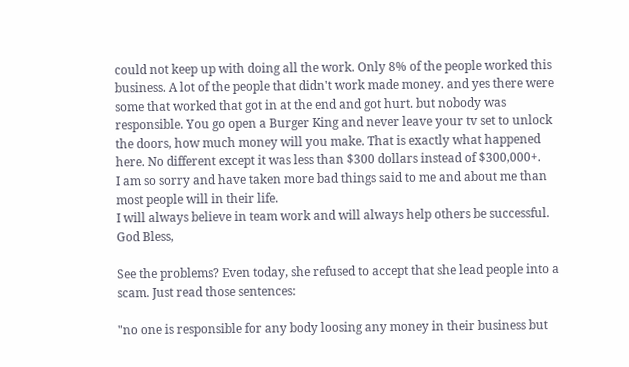could not keep up with doing all the work. Only 8% of the people worked this business. A lot of the people that didn't work made money. and yes there were some that worked that got in at the end and got hurt. but nobody was responsible. You go open a Burger King and never leave your tv set to unlock the doors, how much money will you make. That is exactly what happened here. No different except it was less than $300 dollars instead of $300,000+.
I am so sorry and have taken more bad things said to me and about me than most people will in their life.
I will always believe in team work and will always help others be successful.
God Bless,

See the problems? Even today, she refused to accept that she lead people into a scam. Just read those sentences:

"no one is responsible for any body loosing any money in their business but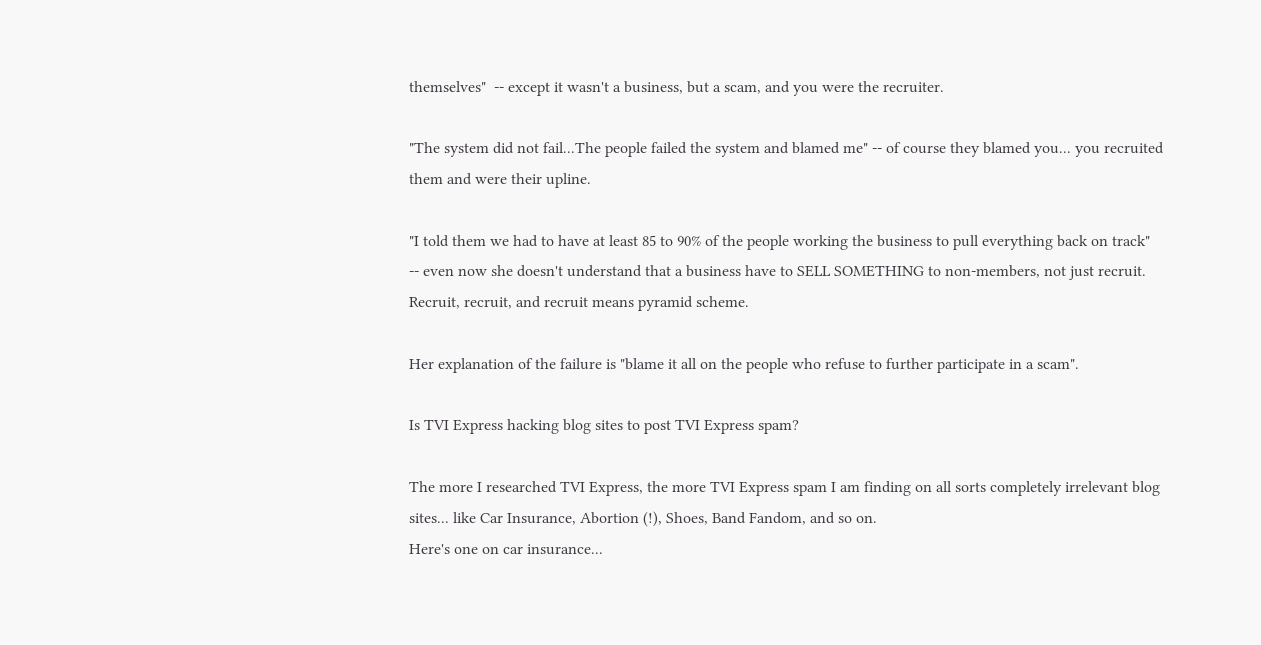themselves"  -- except it wasn't a business, but a scam, and you were the recruiter.

"The system did not fail...The people failed the system and blamed me" -- of course they blamed you... you recruited them and were their upline.

"I told them we had to have at least 85 to 90% of the people working the business to pull everything back on track" -- even now she doesn't understand that a business have to SELL SOMETHING to non-members, not just recruit. Recruit, recruit, and recruit means pyramid scheme.

Her explanation of the failure is "blame it all on the people who refuse to further participate in a scam".

Is TVI Express hacking blog sites to post TVI Express spam?

The more I researched TVI Express, the more TVI Express spam I am finding on all sorts completely irrelevant blog sites... like Car Insurance, Abortion (!), Shoes, Band Fandom, and so on.
Here's one on car insurance...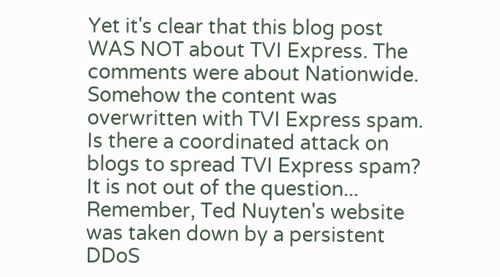Yet it's clear that this blog post WAS NOT about TVI Express. The comments were about Nationwide.  Somehow the content was overwritten with TVI Express spam.
Is there a coordinated attack on blogs to spread TVI Express spam? It is not out of the question... Remember, Ted Nuyten's website was taken down by a persistent DDoS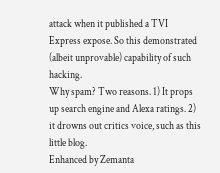attack when it published a TVI Express expose. So this demonstrated (albeit unprovable) capability of such hacking.
Why spam? Two reasons. 1) It props up search engine and Alexa ratings. 2) it drowns out critics voice, such as this little blog.
Enhanced by Zemanta